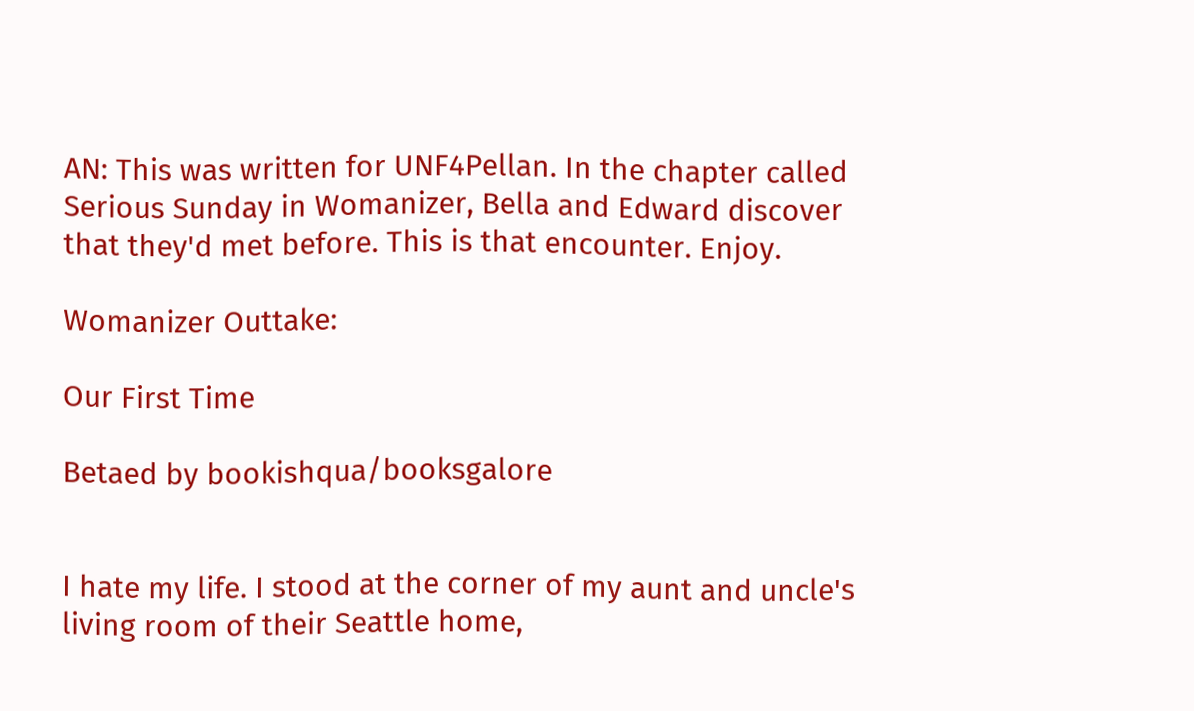AN: This was written for UNF4Pellan. In the chapter called Serious Sunday in Womanizer, Bella and Edward discover that they'd met before. This is that encounter. Enjoy.

Womanizer Outtake:

Our First Time

Betaed by bookishqua/booksgalore


I hate my life. I stood at the corner of my aunt and uncle's living room of their Seattle home,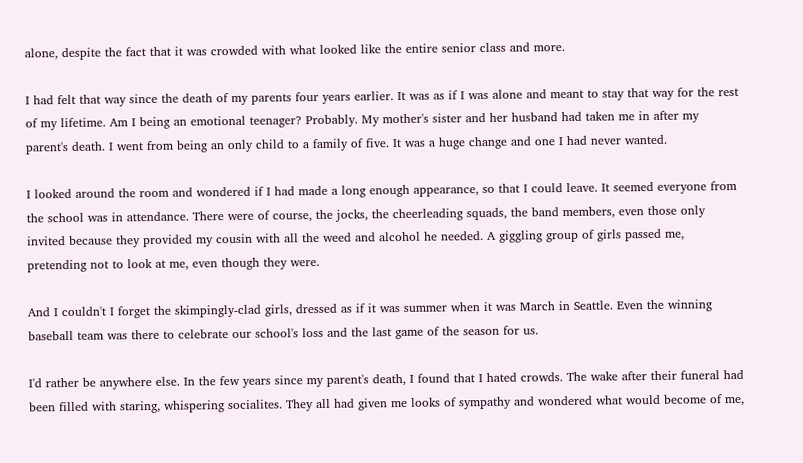alone, despite the fact that it was crowded with what looked like the entire senior class and more.

I had felt that way since the death of my parents four years earlier. It was as if I was alone and meant to stay that way for the rest of my lifetime. Am I being an emotional teenager? Probably. My mother's sister and her husband had taken me in after my parent's death. I went from being an only child to a family of five. It was a huge change and one I had never wanted.

I looked around the room and wondered if I had made a long enough appearance, so that I could leave. It seemed everyone from the school was in attendance. There were of course, the jocks, the cheerleading squads, the band members, even those only invited because they provided my cousin with all the weed and alcohol he needed. A giggling group of girls passed me, pretending not to look at me, even though they were.

And I couldn't I forget the skimpingly-clad girls, dressed as if it was summer when it was March in Seattle. Even the winning baseball team was there to celebrate our school's loss and the last game of the season for us.

I'd rather be anywhere else. In the few years since my parent's death, I found that I hated crowds. The wake after their funeral had been filled with staring, whispering socialites. They all had given me looks of sympathy and wondered what would become of me,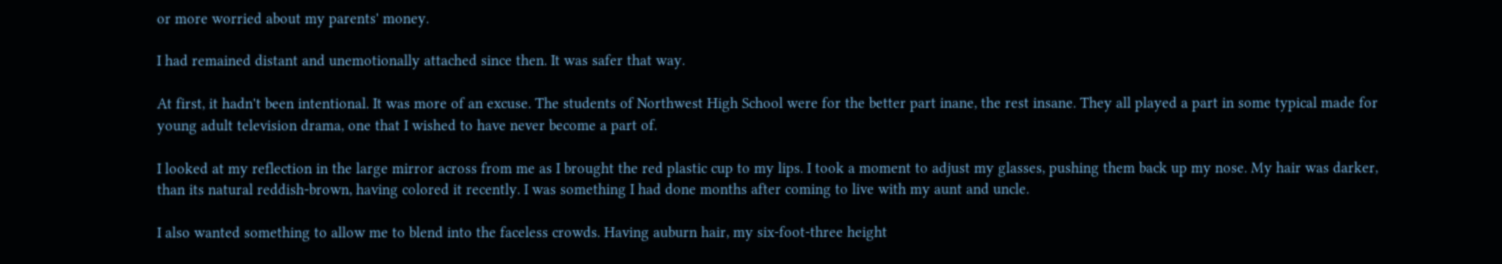or more worried about my parents' money.

I had remained distant and unemotionally attached since then. It was safer that way.

At first, it hadn't been intentional. It was more of an excuse. The students of Northwest High School were for the better part inane, the rest insane. They all played a part in some typical made for young adult television drama, one that I wished to have never become a part of.

I looked at my reflection in the large mirror across from me as I brought the red plastic cup to my lips. I took a moment to adjust my glasses, pushing them back up my nose. My hair was darker, than its natural reddish-brown, having colored it recently. I was something I had done months after coming to live with my aunt and uncle.

I also wanted something to allow me to blend into the faceless crowds. Having auburn hair, my six-foot-three height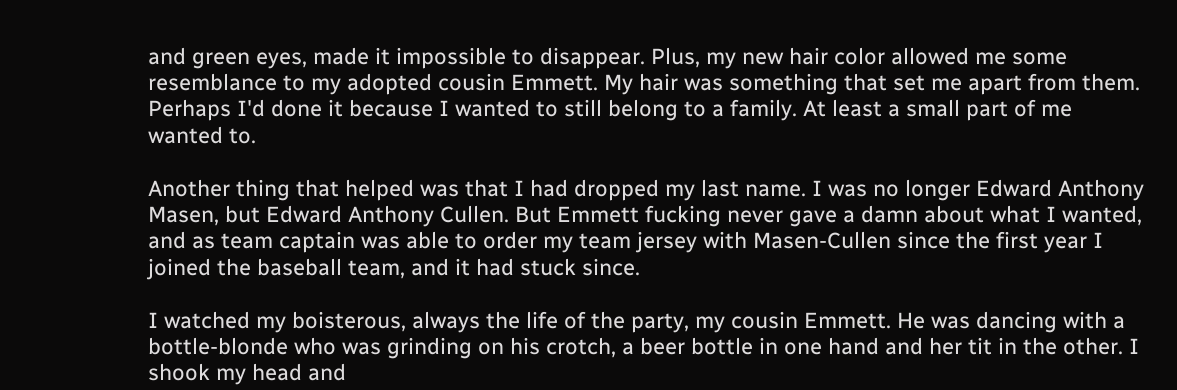and green eyes, made it impossible to disappear. Plus, my new hair color allowed me some resemblance to my adopted cousin Emmett. My hair was something that set me apart from them. Perhaps I'd done it because I wanted to still belong to a family. At least a small part of me wanted to.

Another thing that helped was that I had dropped my last name. I was no longer Edward Anthony Masen, but Edward Anthony Cullen. But Emmett fucking never gave a damn about what I wanted, and as team captain was able to order my team jersey with Masen-Cullen since the first year I joined the baseball team, and it had stuck since.

I watched my boisterous, always the life of the party, my cousin Emmett. He was dancing with a bottle-blonde who was grinding on his crotch, a beer bottle in one hand and her tit in the other. I shook my head and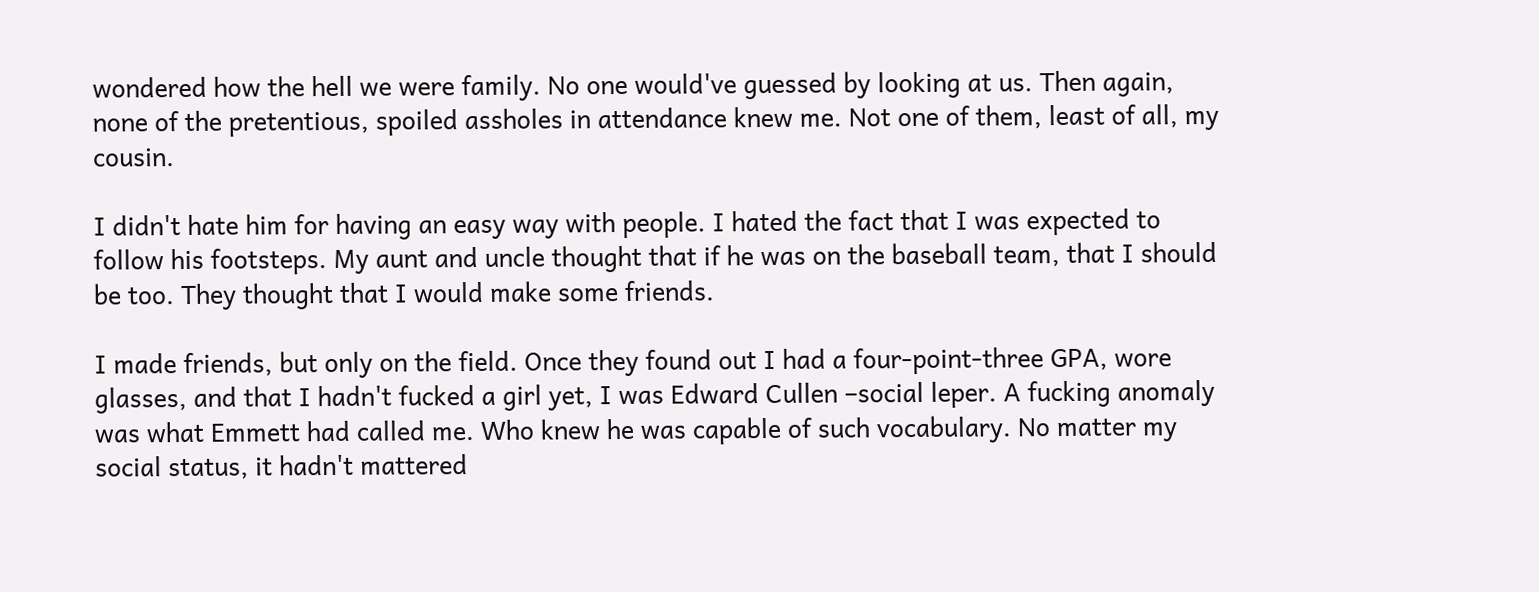wondered how the hell we were family. No one would've guessed by looking at us. Then again, none of the pretentious, spoiled assholes in attendance knew me. Not one of them, least of all, my cousin.

I didn't hate him for having an easy way with people. I hated the fact that I was expected to follow his footsteps. My aunt and uncle thought that if he was on the baseball team, that I should be too. They thought that I would make some friends.

I made friends, but only on the field. Once they found out I had a four-point-three GPA, wore glasses, and that I hadn't fucked a girl yet, I was Edward Cullen –social leper. A fucking anomaly was what Emmett had called me. Who knew he was capable of such vocabulary. No matter my social status, it hadn't mattered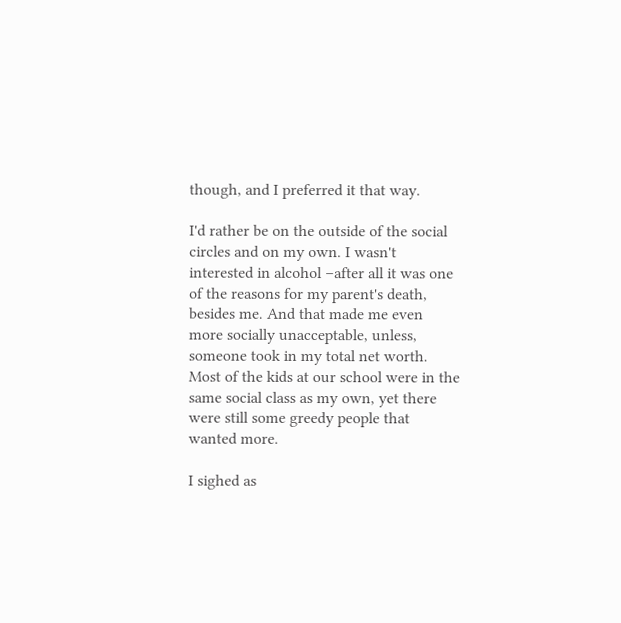though, and I preferred it that way.

I'd rather be on the outside of the social circles and on my own. I wasn't interested in alcohol –after all it was one of the reasons for my parent's death, besides me. And that made me even more socially unacceptable, unless, someone took in my total net worth. Most of the kids at our school were in the same social class as my own, yet there were still some greedy people that wanted more.

I sighed as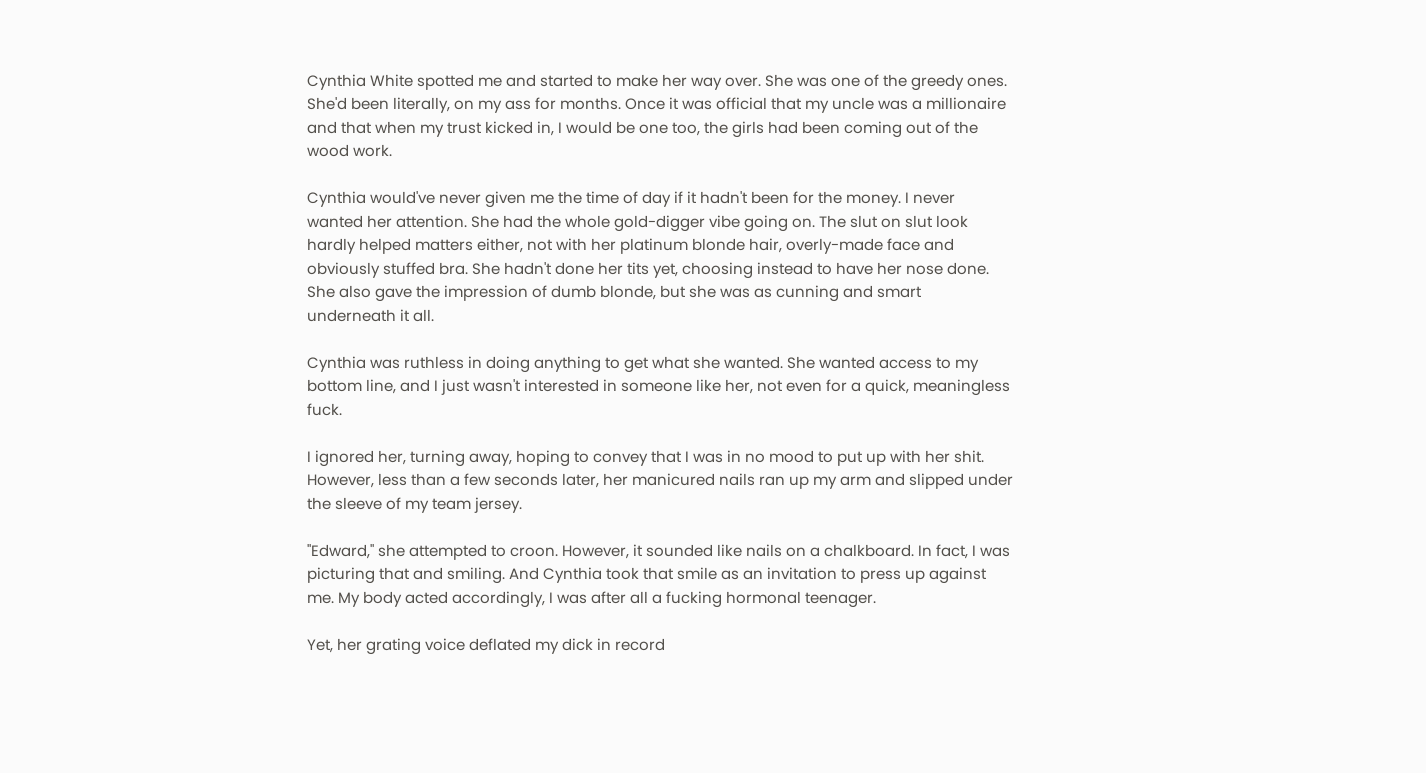Cynthia White spotted me and started to make her way over. She was one of the greedy ones. She'd been literally, on my ass for months. Once it was official that my uncle was a millionaire and that when my trust kicked in, I would be one too, the girls had been coming out of the wood work.

Cynthia would've never given me the time of day if it hadn't been for the money. I never wanted her attention. She had the whole gold-digger vibe going on. The slut on slut look hardly helped matters either, not with her platinum blonde hair, overly-made face and obviously stuffed bra. She hadn't done her tits yet, choosing instead to have her nose done. She also gave the impression of dumb blonde, but she was as cunning and smart underneath it all.

Cynthia was ruthless in doing anything to get what she wanted. She wanted access to my bottom line, and I just wasn't interested in someone like her, not even for a quick, meaningless fuck.

I ignored her, turning away, hoping to convey that I was in no mood to put up with her shit. However, less than a few seconds later, her manicured nails ran up my arm and slipped under the sleeve of my team jersey.

"Edward," she attempted to croon. However, it sounded like nails on a chalkboard. In fact, I was picturing that and smiling. And Cynthia took that smile as an invitation to press up against me. My body acted accordingly, I was after all a fucking hormonal teenager.

Yet, her grating voice deflated my dick in record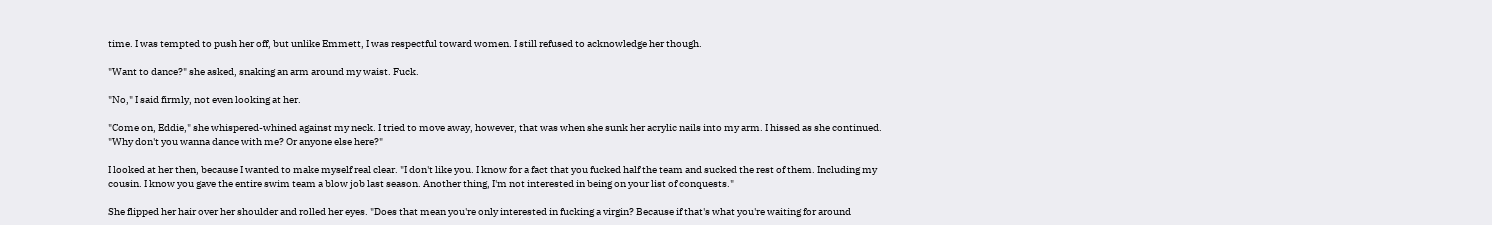time. I was tempted to push her off, but unlike Emmett, I was respectful toward women. I still refused to acknowledge her though.

"Want to dance?" she asked, snaking an arm around my waist. Fuck.

"No," I said firmly, not even looking at her.

"Come on, Eddie," she whispered-whined against my neck. I tried to move away, however, that was when she sunk her acrylic nails into my arm. I hissed as she continued. "Why don't you wanna dance with me? Or anyone else here?"

I looked at her then, because I wanted to make myself real clear. "I don't like you. I know for a fact that you fucked half the team and sucked the rest of them. Including my cousin. I know you gave the entire swim team a blow job last season. Another thing, I'm not interested in being on your list of conquests."

She flipped her hair over her shoulder and rolled her eyes. "Does that mean you're only interested in fucking a virgin? Because if that's what you're waiting for around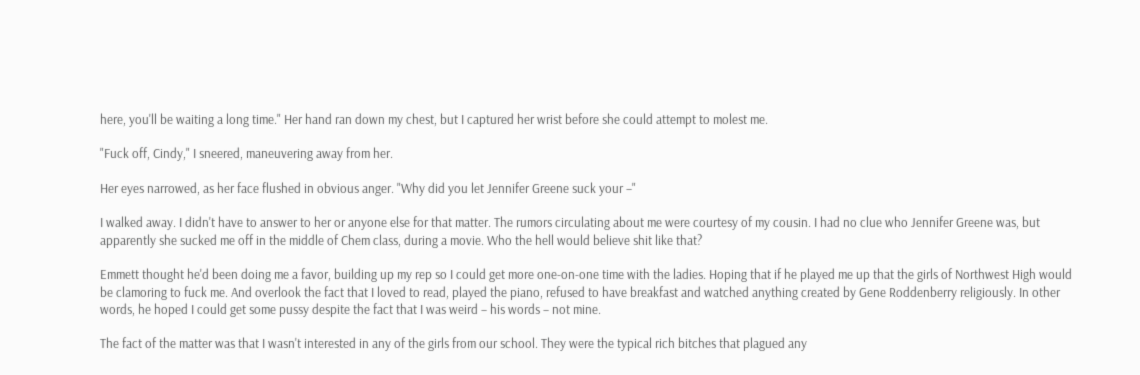here, you'll be waiting a long time." Her hand ran down my chest, but I captured her wrist before she could attempt to molest me.

"Fuck off, Cindy," I sneered, maneuvering away from her.

Her eyes narrowed, as her face flushed in obvious anger. "Why did you let Jennifer Greene suck your –"

I walked away. I didn't have to answer to her or anyone else for that matter. The rumors circulating about me were courtesy of my cousin. I had no clue who Jennifer Greene was, but apparently she sucked me off in the middle of Chem class, during a movie. Who the hell would believe shit like that?

Emmett thought he'd been doing me a favor, building up my rep so I could get more one-on-one time with the ladies. Hoping that if he played me up that the girls of Northwest High would be clamoring to fuck me. And overlook the fact that I loved to read, played the piano, refused to have breakfast and watched anything created by Gene Roddenberry religiously. In other words, he hoped I could get some pussy despite the fact that I was weird – his words – not mine.

The fact of the matter was that I wasn't interested in any of the girls from our school. They were the typical rich bitches that plagued any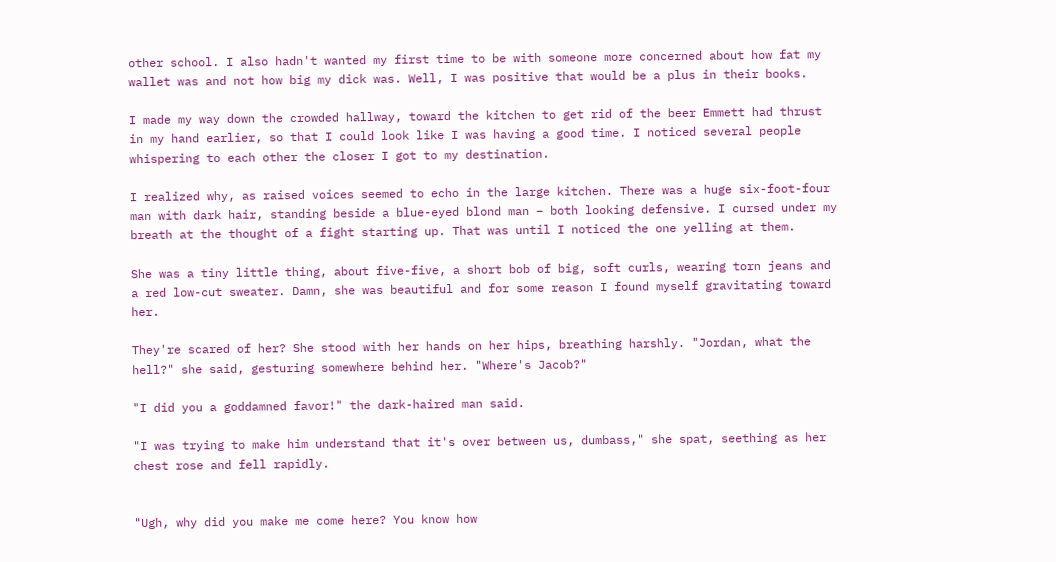other school. I also hadn't wanted my first time to be with someone more concerned about how fat my wallet was and not how big my dick was. Well, I was positive that would be a plus in their books.

I made my way down the crowded hallway, toward the kitchen to get rid of the beer Emmett had thrust in my hand earlier, so that I could look like I was having a good time. I noticed several people whispering to each other the closer I got to my destination.

I realized why, as raised voices seemed to echo in the large kitchen. There was a huge six-foot-four man with dark hair, standing beside a blue-eyed blond man – both looking defensive. I cursed under my breath at the thought of a fight starting up. That was until I noticed the one yelling at them.

She was a tiny little thing, about five-five, a short bob of big, soft curls, wearing torn jeans and a red low-cut sweater. Damn, she was beautiful and for some reason I found myself gravitating toward her.

They're scared of her? She stood with her hands on her hips, breathing harshly. "Jordan, what the hell?" she said, gesturing somewhere behind her. "Where's Jacob?"

"I did you a goddamned favor!" the dark-haired man said.

"I was trying to make him understand that it's over between us, dumbass," she spat, seething as her chest rose and fell rapidly.


"Ugh, why did you make me come here? You know how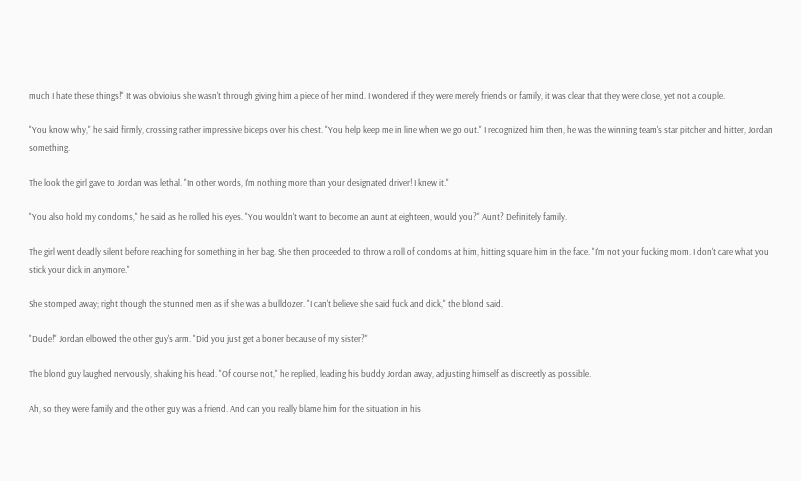much I hate these things!" It was obvioius she wasn't through giving him a piece of her mind. I wondered if they were merely friends or family, it was clear that they were close, yet not a couple.

"You know why," he said firmly, crossing rather impressive biceps over his chest. "You help keep me in line when we go out." I recognized him then, he was the winning team's star pitcher and hitter, Jordan something.

The look the girl gave to Jordan was lethal. "In other words, I'm nothing more than your designated driver! I knew it."

"You also hold my condoms," he said as he rolled his eyes. "You wouldn't want to become an aunt at eighteen, would you?" Aunt? Definitely family.

The girl went deadly silent before reaching for something in her bag. She then proceeded to throw a roll of condoms at him, hitting square him in the face. "I'm not your fucking mom. I don't care what you stick your dick in anymore."

She stomped away; right though the stunned men as if she was a bulldozer. "I can't believe she said fuck and dick," the blond said.

"Dude!" Jordan elbowed the other guy's arm. "Did you just get a boner because of my sister?"

The blond guy laughed nervously, shaking his head. "Of course not," he replied, leading his buddy Jordan away, adjusting himself as discreetly as possible.

Ah, so they were family and the other guy was a friend. And can you really blame him for the situation in his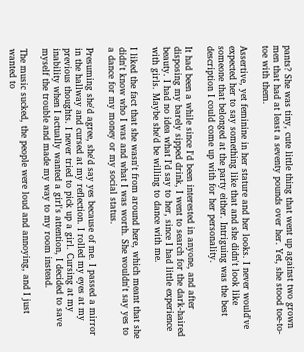pants? She was tiny, cute little thing that went up against two grown men that had at least a seventy pounds over her. Yet, she stood toe-to-toe with them.

Assertive, yet feminine in her stature and her looks. I never would've expected her to say something like that and she didn't look like someone that belonged at the party either. Intriguing was the best description I could come up with for her personality.

It had been a while since I'd been interested in anyone, and after disposing my barely sipped drink, I went to search for the dark-haired beauty. I had no idea what I'd say to her, since I had little experience with girls. Maybe she'd be willing to dance with me.

I liked the fact that she wasn't from around here, which meant that she didn't know who I was and what I was worth. She wouldn't say yes to a dance for my money or my social status.

Presuming she'd agree, she'd say yes because of me. I passed a mirror in the hallway and cursed at my reflection. I rolled my eyes at my previous thoughts. I never tried to pick up a girl. Cursing at my inability when I actually wanted a girl's attention, I decided to save myself the trouble and made my way to my room instead.

The music sucked, the people were loud and annoying, and I just wanted to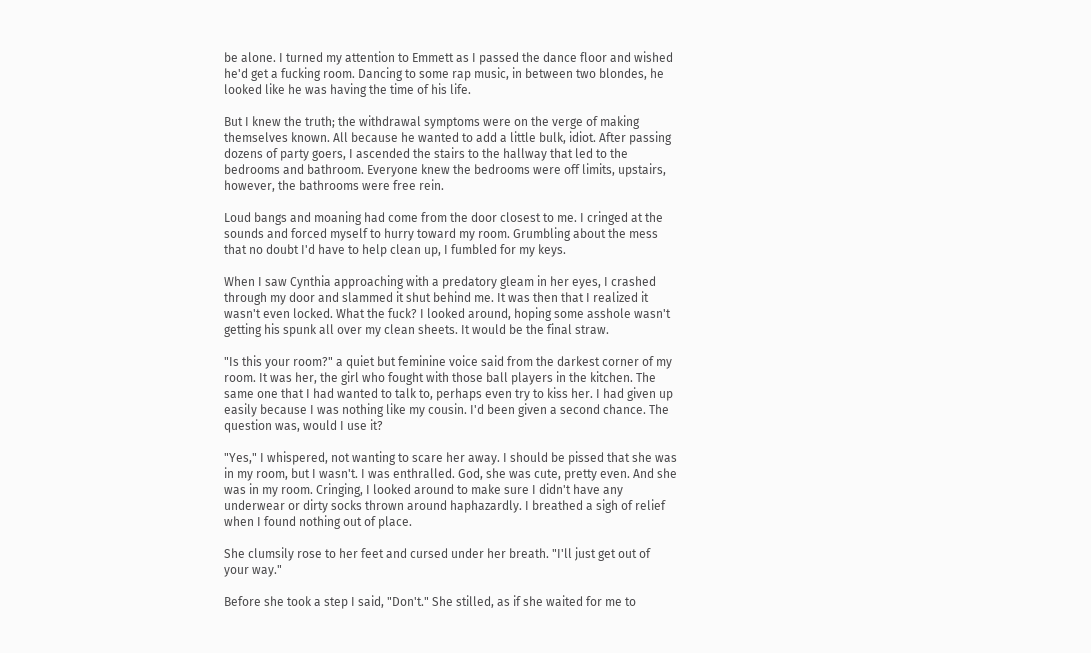be alone. I turned my attention to Emmett as I passed the dance floor and wished he'd get a fucking room. Dancing to some rap music, in between two blondes, he looked like he was having the time of his life.

But I knew the truth; the withdrawal symptoms were on the verge of making themselves known. All because he wanted to add a little bulk, idiot. After passing dozens of party goers, I ascended the stairs to the hallway that led to the bedrooms and bathroom. Everyone knew the bedrooms were off limits, upstairs, however, the bathrooms were free rein.

Loud bangs and moaning had come from the door closest to me. I cringed at the sounds and forced myself to hurry toward my room. Grumbling about the mess that no doubt I'd have to help clean up, I fumbled for my keys.

When I saw Cynthia approaching with a predatory gleam in her eyes, I crashed through my door and slammed it shut behind me. It was then that I realized it wasn't even locked. What the fuck? I looked around, hoping some asshole wasn't getting his spunk all over my clean sheets. It would be the final straw.

"Is this your room?" a quiet but feminine voice said from the darkest corner of my room. It was her, the girl who fought with those ball players in the kitchen. The same one that I had wanted to talk to, perhaps even try to kiss her. I had given up easily because I was nothing like my cousin. I'd been given a second chance. The question was, would I use it?

"Yes," I whispered, not wanting to scare her away. I should be pissed that she was in my room, but I wasn't. I was enthralled. God, she was cute, pretty even. And she was in my room. Cringing, I looked around to make sure I didn't have any underwear or dirty socks thrown around haphazardly. I breathed a sigh of relief when I found nothing out of place.

She clumsily rose to her feet and cursed under her breath. "I'll just get out of your way."

Before she took a step I said, "Don't." She stilled, as if she waited for me to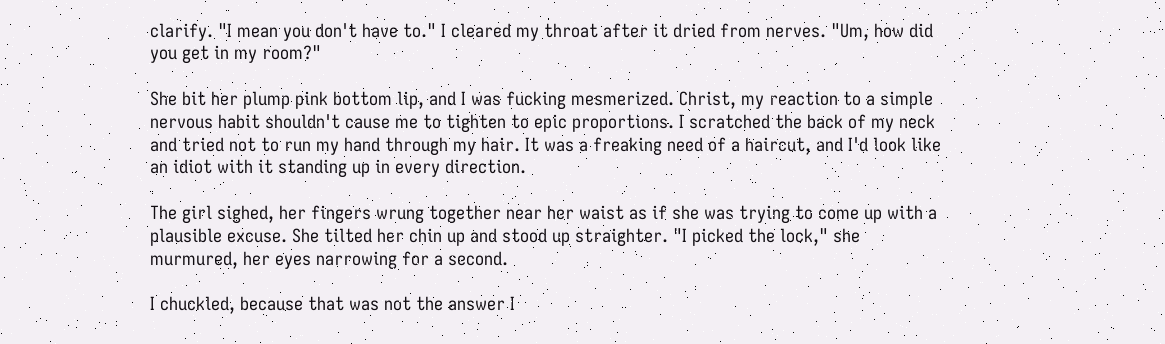clarify. "I mean you don't have to." I cleared my throat after it dried from nerves. "Um, how did you get in my room?"

She bit her plump pink bottom lip, and I was fucking mesmerized. Christ, my reaction to a simple nervous habit shouldn't cause me to tighten to epic proportions. I scratched the back of my neck and tried not to run my hand through my hair. It was a freaking need of a haircut, and I'd look like an idiot with it standing up in every direction.

The girl sighed, her fingers wrung together near her waist as if she was trying to come up with a plausible excuse. She tilted her chin up and stood up straighter. "I picked the lock," she murmured, her eyes narrowing for a second.

I chuckled, because that was not the answer I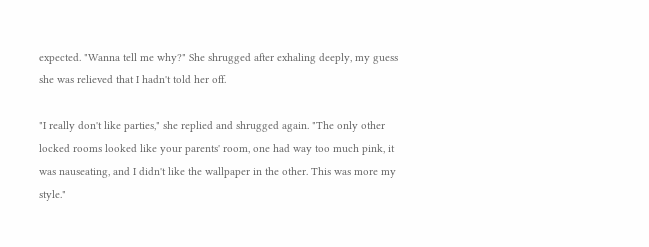expected. "Wanna tell me why?" She shrugged after exhaling deeply, my guess she was relieved that I hadn't told her off.

"I really don't like parties," she replied and shrugged again. "The only other locked rooms looked like your parents' room, one had way too much pink, it was nauseating, and I didn't like the wallpaper in the other. This was more my style."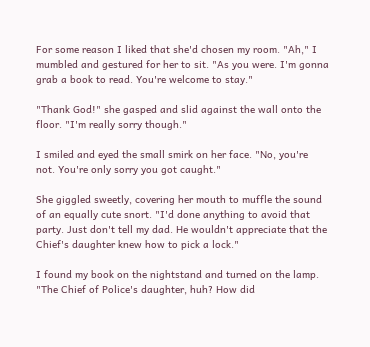For some reason I liked that she'd chosen my room. "Ah," I mumbled and gestured for her to sit. "As you were. I'm gonna grab a book to read. You're welcome to stay."

"Thank God!" she gasped and slid against the wall onto the floor. "I'm really sorry though."

I smiled and eyed the small smirk on her face. "No, you're not. You're only sorry you got caught."

She giggled sweetly, covering her mouth to muffle the sound of an equally cute snort. "I'd done anything to avoid that party. Just don't tell my dad. He wouldn't appreciate that the Chief's daughter knew how to pick a lock."

I found my book on the nightstand and turned on the lamp. "The Chief of Police's daughter, huh? How did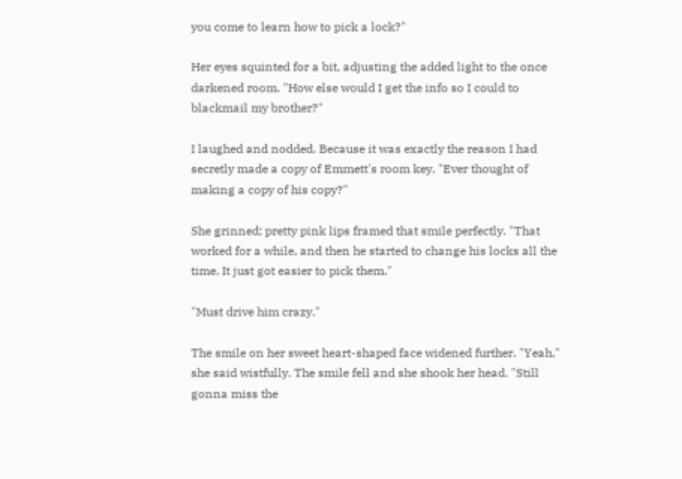you come to learn how to pick a lock?"

Her eyes squinted for a bit, adjusting the added light to the once darkened room. "How else would I get the info so I could to blackmail my brother?"

I laughed and nodded. Because it was exactly the reason I had secretly made a copy of Emmett's room key. "Ever thought of making a copy of his copy?"

She grinned; pretty pink lips framed that smile perfectly. "That worked for a while, and then he started to change his locks all the time. It just got easier to pick them."

"Must drive him crazy."

The smile on her sweet heart-shaped face widened further. "Yeah," she said wistfully. The smile fell and she shook her head. "Still gonna miss the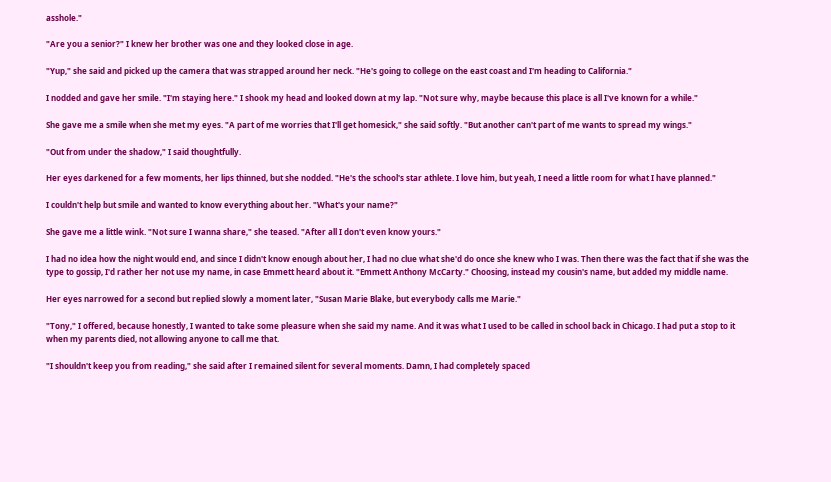asshole."

"Are you a senior?" I knew her brother was one and they looked close in age.

"Yup," she said and picked up the camera that was strapped around her neck. "He's going to college on the east coast and I'm heading to California."

I nodded and gave her smile. "I'm staying here." I shook my head and looked down at my lap. "Not sure why, maybe because this place is all I've known for a while."

She gave me a smile when she met my eyes. "A part of me worries that I'll get homesick," she said softly. "But another can't part of me wants to spread my wings."

"Out from under the shadow," I said thoughtfully.

Her eyes darkened for a few moments, her lips thinned, but she nodded. "He's the school's star athlete. I love him, but yeah, I need a little room for what I have planned."

I couldn't help but smile and wanted to know everything about her. "What's your name?"

She gave me a little wink. "Not sure I wanna share," she teased. "After all I don't even know yours."

I had no idea how the night would end, and since I didn't know enough about her, I had no clue what she'd do once she knew who I was. Then there was the fact that if she was the type to gossip, I'd rather her not use my name, in case Emmett heard about it. "Emmett Anthony McCarty." Choosing, instead my cousin's name, but added my middle name.

Her eyes narrowed for a second but replied slowly a moment later, "Susan Marie Blake, but everybody calls me Marie."

"Tony," I offered, because honestly, I wanted to take some pleasure when she said my name. And it was what I used to be called in school back in Chicago. I had put a stop to it when my parents died, not allowing anyone to call me that.

"I shouldn't keep you from reading," she said after I remained silent for several moments. Damn, I had completely spaced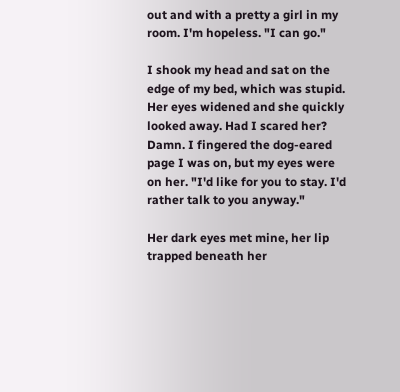out and with a pretty a girl in my room. I'm hopeless. "I can go."

I shook my head and sat on the edge of my bed, which was stupid. Her eyes widened and she quickly looked away. Had I scared her? Damn. I fingered the dog-eared page I was on, but my eyes were on her. "I'd like for you to stay. I'd rather talk to you anyway."

Her dark eyes met mine, her lip trapped beneath her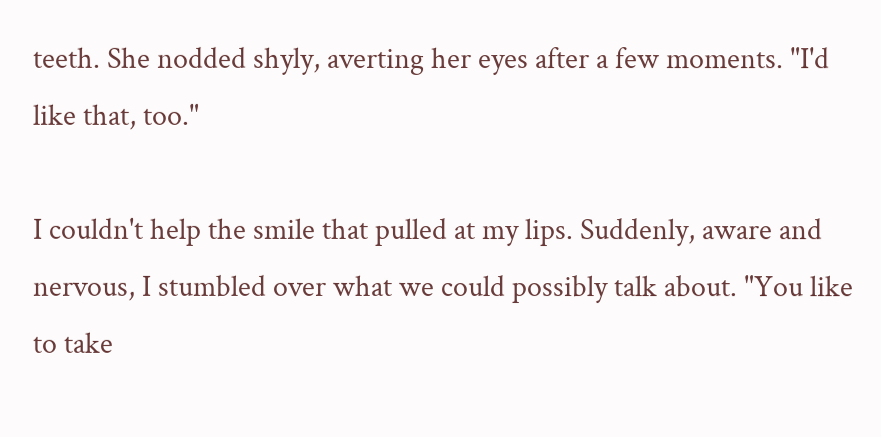teeth. She nodded shyly, averting her eyes after a few moments. "I'd like that, too."

I couldn't help the smile that pulled at my lips. Suddenly, aware and nervous, I stumbled over what we could possibly talk about. "You like to take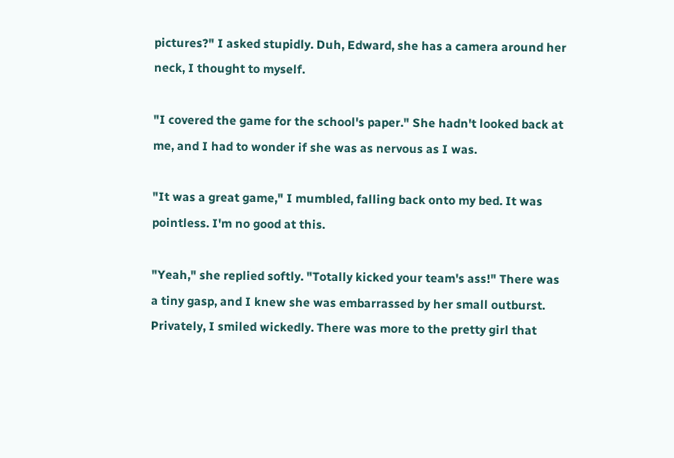pictures?" I asked stupidly. Duh, Edward, she has a camera around her neck, I thought to myself.

"I covered the game for the school's paper." She hadn't looked back at me, and I had to wonder if she was as nervous as I was.

"It was a great game," I mumbled, falling back onto my bed. It was pointless. I'm no good at this.

"Yeah," she replied softly. "Totally kicked your team's ass!" There was a tiny gasp, and I knew she was embarrassed by her small outburst. Privately, I smiled wickedly. There was more to the pretty girl that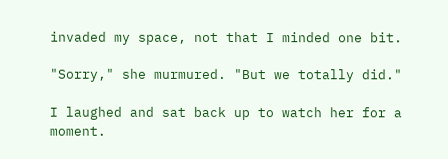invaded my space, not that I minded one bit.

"Sorry," she murmured. "But we totally did."

I laughed and sat back up to watch her for a moment.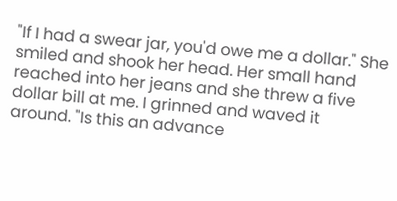"If I had a swear jar, you'd owe me a dollar." She smiled and shook her head. Her small hand reached into her jeans and she threw a five dollar bill at me. I grinned and waved it around. "Is this an advance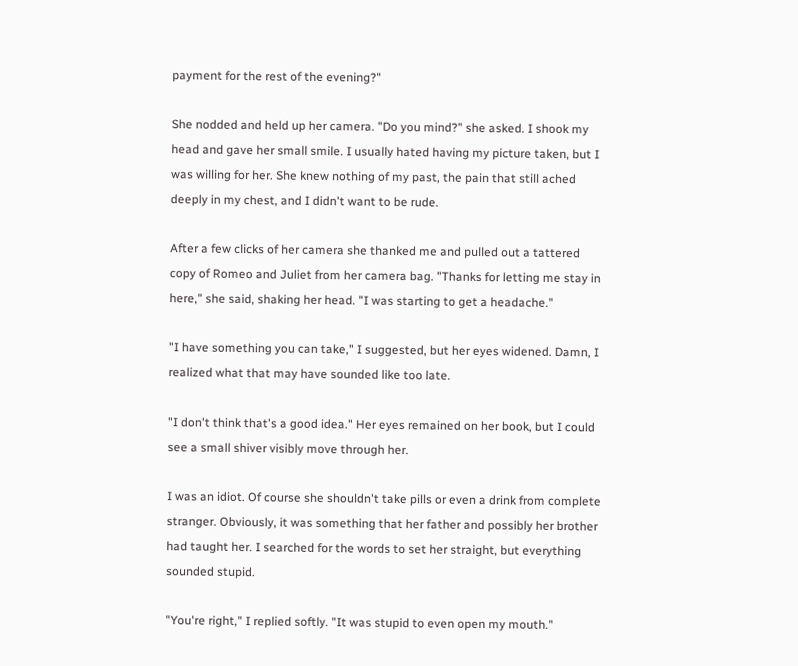payment for the rest of the evening?"

She nodded and held up her camera. "Do you mind?" she asked. I shook my head and gave her small smile. I usually hated having my picture taken, but I was willing for her. She knew nothing of my past, the pain that still ached deeply in my chest, and I didn't want to be rude.

After a few clicks of her camera she thanked me and pulled out a tattered copy of Romeo and Juliet from her camera bag. "Thanks for letting me stay in here," she said, shaking her head. "I was starting to get a headache."

"I have something you can take," I suggested, but her eyes widened. Damn, I realized what that may have sounded like too late.

"I don't think that's a good idea." Her eyes remained on her book, but I could see a small shiver visibly move through her.

I was an idiot. Of course she shouldn't take pills or even a drink from complete stranger. Obviously, it was something that her father and possibly her brother had taught her. I searched for the words to set her straight, but everything sounded stupid.

"You're right," I replied softly. "It was stupid to even open my mouth."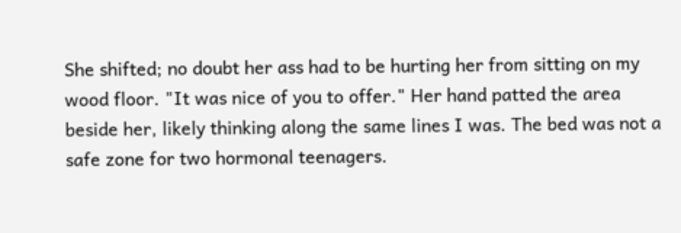She shifted; no doubt her ass had to be hurting her from sitting on my wood floor. "It was nice of you to offer." Her hand patted the area beside her, likely thinking along the same lines I was. The bed was not a safe zone for two hormonal teenagers.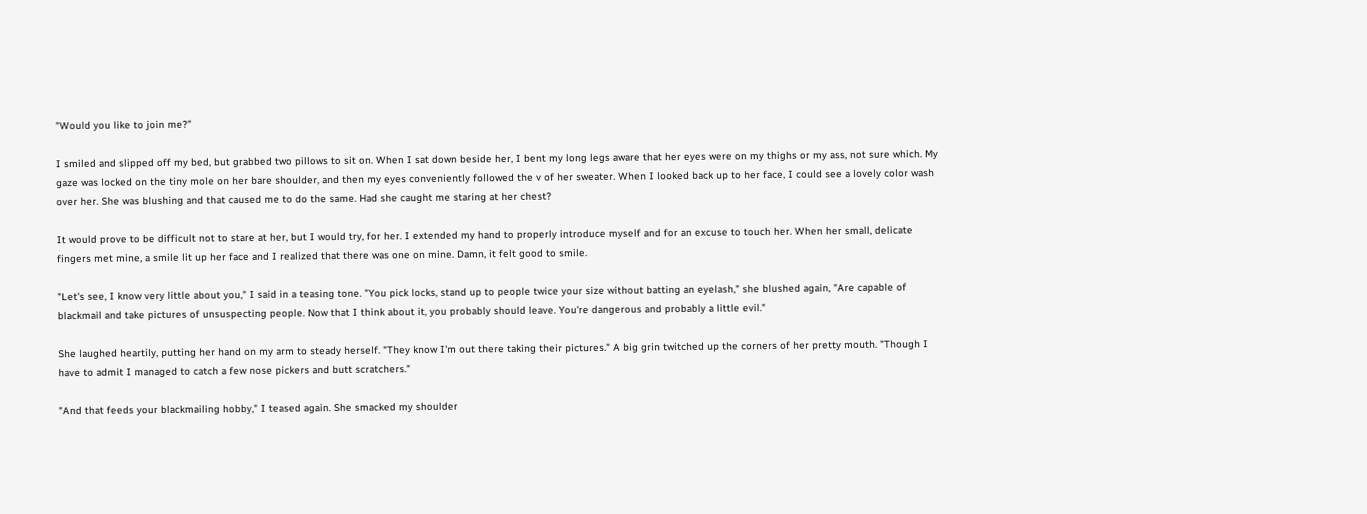"Would you like to join me?"

I smiled and slipped off my bed, but grabbed two pillows to sit on. When I sat down beside her, I bent my long legs aware that her eyes were on my thighs or my ass, not sure which. My gaze was locked on the tiny mole on her bare shoulder, and then my eyes conveniently followed the v of her sweater. When I looked back up to her face, I could see a lovely color wash over her. She was blushing and that caused me to do the same. Had she caught me staring at her chest?

It would prove to be difficult not to stare at her, but I would try, for her. I extended my hand to properly introduce myself and for an excuse to touch her. When her small, delicate fingers met mine, a smile lit up her face and I realized that there was one on mine. Damn, it felt good to smile.

"Let's see, I know very little about you," I said in a teasing tone. "You pick locks, stand up to people twice your size without batting an eyelash," she blushed again, "Are capable of blackmail and take pictures of unsuspecting people. Now that I think about it, you probably should leave. You're dangerous and probably a little evil."

She laughed heartily, putting her hand on my arm to steady herself. "They know I'm out there taking their pictures." A big grin twitched up the corners of her pretty mouth. "Though I have to admit I managed to catch a few nose pickers and butt scratchers."

"And that feeds your blackmailing hobby," I teased again. She smacked my shoulder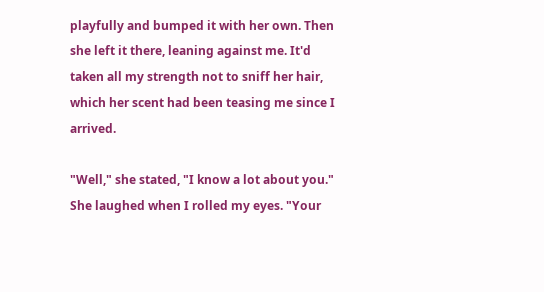playfully and bumped it with her own. Then she left it there, leaning against me. It'd taken all my strength not to sniff her hair, which her scent had been teasing me since I arrived.

"Well," she stated, "I know a lot about you." She laughed when I rolled my eyes. "Your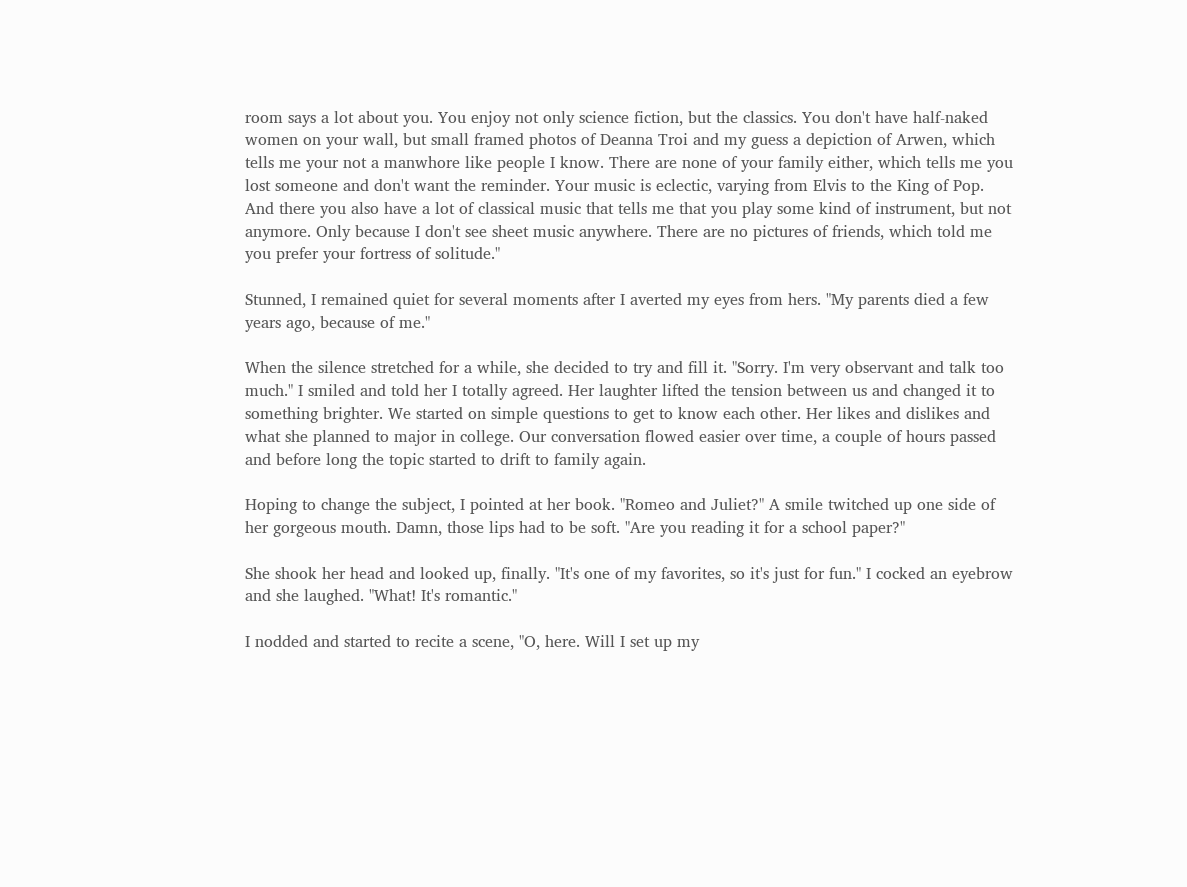room says a lot about you. You enjoy not only science fiction, but the classics. You don't have half-naked women on your wall, but small framed photos of Deanna Troi and my guess a depiction of Arwen, which tells me your not a manwhore like people I know. There are none of your family either, which tells me you lost someone and don't want the reminder. Your music is eclectic, varying from Elvis to the King of Pop. And there you also have a lot of classical music that tells me that you play some kind of instrument, but not anymore. Only because I don't see sheet music anywhere. There are no pictures of friends, which told me you prefer your fortress of solitude."

Stunned, I remained quiet for several moments after I averted my eyes from hers. "My parents died a few years ago, because of me."

When the silence stretched for a while, she decided to try and fill it. "Sorry. I'm very observant and talk too much." I smiled and told her I totally agreed. Her laughter lifted the tension between us and changed it to something brighter. We started on simple questions to get to know each other. Her likes and dislikes and what she planned to major in college. Our conversation flowed easier over time, a couple of hours passed and before long the topic started to drift to family again.

Hoping to change the subject, I pointed at her book. "Romeo and Juliet?" A smile twitched up one side of her gorgeous mouth. Damn, those lips had to be soft. "Are you reading it for a school paper?"

She shook her head and looked up, finally. "It's one of my favorites, so it's just for fun." I cocked an eyebrow and she laughed. "What! It's romantic."

I nodded and started to recite a scene, "O, here. Will I set up my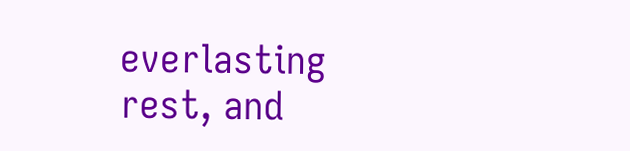everlasting rest, and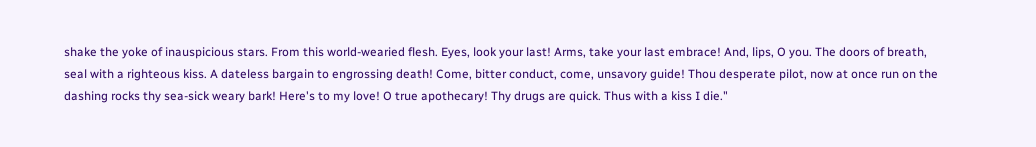shake the yoke of inauspicious stars. From this world-wearied flesh. Eyes, look your last! Arms, take your last embrace! And, lips, O you. The doors of breath, seal with a righteous kiss. A dateless bargain to engrossing death! Come, bitter conduct, come, unsavory guide! Thou desperate pilot, now at once run on the dashing rocks thy sea-sick weary bark! Here's to my love! O true apothecary! Thy drugs are quick. Thus with a kiss I die."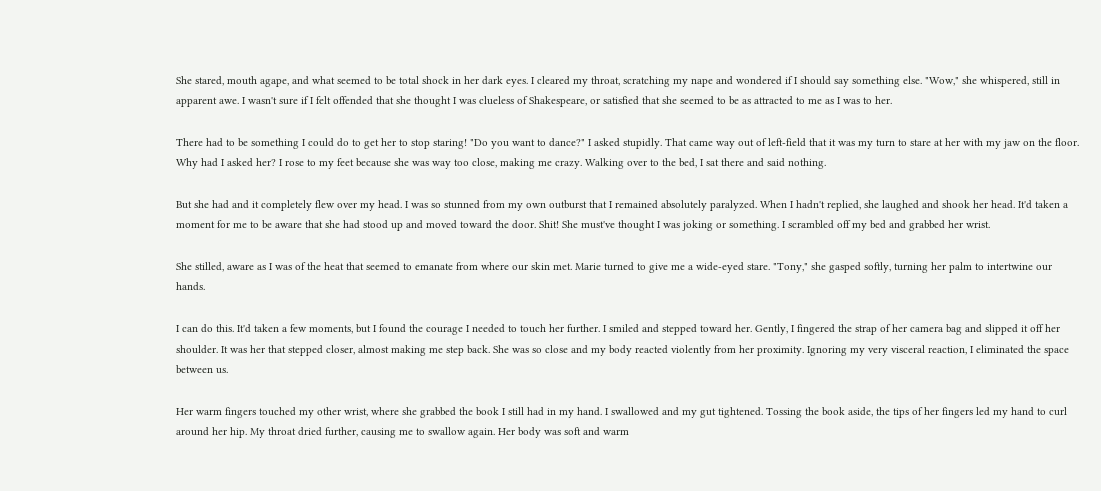She stared, mouth agape, and what seemed to be total shock in her dark eyes. I cleared my throat, scratching my nape and wondered if I should say something else. "Wow," she whispered, still in apparent awe. I wasn't sure if I felt offended that she thought I was clueless of Shakespeare, or satisfied that she seemed to be as attracted to me as I was to her.

There had to be something I could do to get her to stop staring! "Do you want to dance?" I asked stupidly. That came way out of left-field that it was my turn to stare at her with my jaw on the floor. Why had I asked her? I rose to my feet because she was way too close, making me crazy. Walking over to the bed, I sat there and said nothing.

But she had and it completely flew over my head. I was so stunned from my own outburst that I remained absolutely paralyzed. When I hadn't replied, she laughed and shook her head. It'd taken a moment for me to be aware that she had stood up and moved toward the door. Shit! She must've thought I was joking or something. I scrambled off my bed and grabbed her wrist.

She stilled, aware as I was of the heat that seemed to emanate from where our skin met. Marie turned to give me a wide-eyed stare. "Tony," she gasped softly, turning her palm to intertwine our hands.

I can do this. It'd taken a few moments, but I found the courage I needed to touch her further. I smiled and stepped toward her. Gently, I fingered the strap of her camera bag and slipped it off her shoulder. It was her that stepped closer, almost making me step back. She was so close and my body reacted violently from her proximity. Ignoring my very visceral reaction, I eliminated the space between us.

Her warm fingers touched my other wrist, where she grabbed the book I still had in my hand. I swallowed and my gut tightened. Tossing the book aside, the tips of her fingers led my hand to curl around her hip. My throat dried further, causing me to swallow again. Her body was soft and warm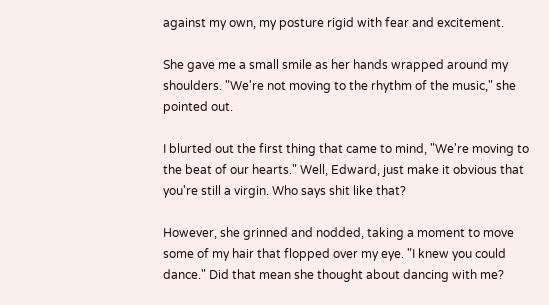against my own, my posture rigid with fear and excitement.

She gave me a small smile as her hands wrapped around my shoulders. "We're not moving to the rhythm of the music," she pointed out.

I blurted out the first thing that came to mind, "We're moving to the beat of our hearts." Well, Edward, just make it obvious that you're still a virgin. Who says shit like that?

However, she grinned and nodded, taking a moment to move some of my hair that flopped over my eye. "I knew you could dance." Did that mean she thought about dancing with me?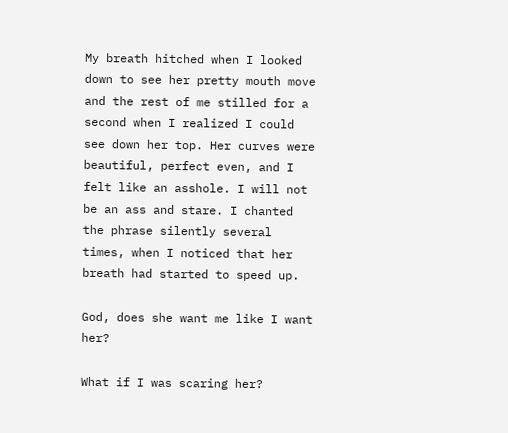My breath hitched when I looked down to see her pretty mouth move and the rest of me stilled for a second when I realized I could see down her top. Her curves were beautiful, perfect even, and I felt like an asshole. I will not be an ass and stare. I chanted the phrase silently several times, when I noticed that her breath had started to speed up.

God, does she want me like I want her?

What if I was scaring her?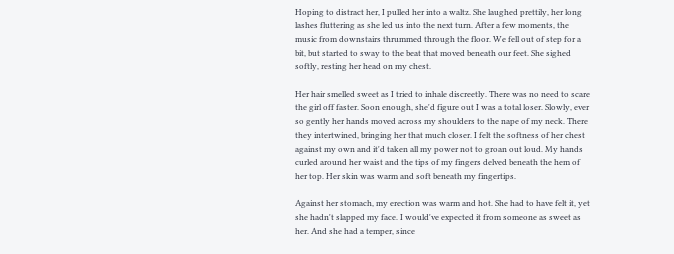Hoping to distract her, I pulled her into a waltz. She laughed prettily, her long lashes fluttering as she led us into the next turn. After a few moments, the music from downstairs thrummed through the floor. We fell out of step for a bit, but started to sway to the beat that moved beneath our feet. She sighed softly, resting her head on my chest.

Her hair smelled sweet as I tried to inhale discreetly. There was no need to scare the girl off faster. Soon enough, she'd figure out I was a total loser. Slowly, ever so gently her hands moved across my shoulders to the nape of my neck. There they intertwined, bringing her that much closer. I felt the softness of her chest against my own and it'd taken all my power not to groan out loud. My hands curled around her waist and the tips of my fingers delved beneath the hem of her top. Her skin was warm and soft beneath my fingertips.

Against her stomach, my erection was warm and hot. She had to have felt it, yet she hadn't slapped my face. I would've expected it from someone as sweet as her. And she had a temper, since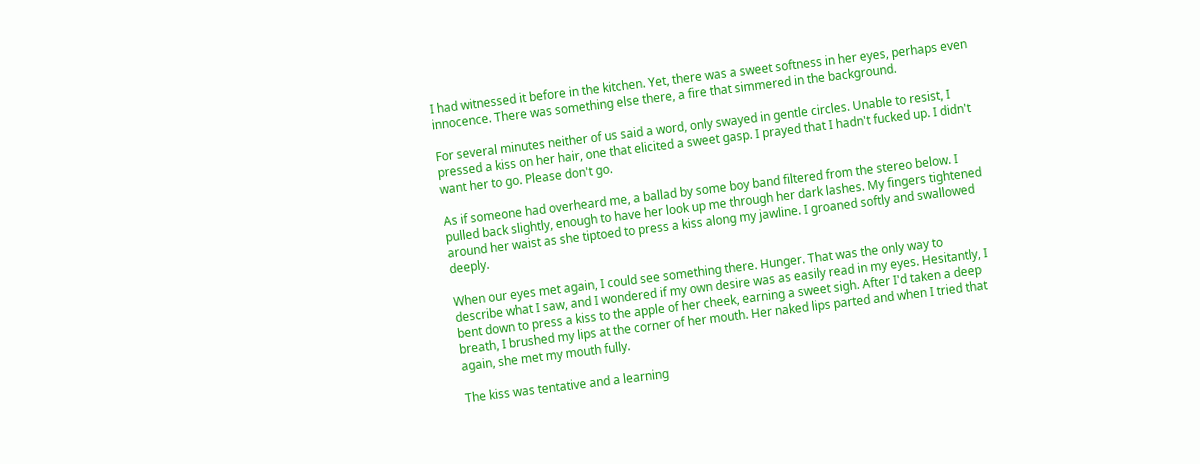I had witnessed it before in the kitchen. Yet, there was a sweet softness in her eyes, perhaps even innocence. There was something else there, a fire that simmered in the background.

For several minutes neither of us said a word, only swayed in gentle circles. Unable to resist, I pressed a kiss on her hair, one that elicited a sweet gasp. I prayed that I hadn't fucked up. I didn't want her to go. Please don't go.

As if someone had overheard me, a ballad by some boy band filtered from the stereo below. I pulled back slightly, enough to have her look up me through her dark lashes. My fingers tightened around her waist as she tiptoed to press a kiss along my jawline. I groaned softly and swallowed deeply.

When our eyes met again, I could see something there. Hunger. That was the only way to describe what I saw, and I wondered if my own desire was as easily read in my eyes. Hesitantly, I bent down to press a kiss to the apple of her cheek, earning a sweet sigh. After I'd taken a deep breath, I brushed my lips at the corner of her mouth. Her naked lips parted and when I tried that again, she met my mouth fully.

The kiss was tentative and a learning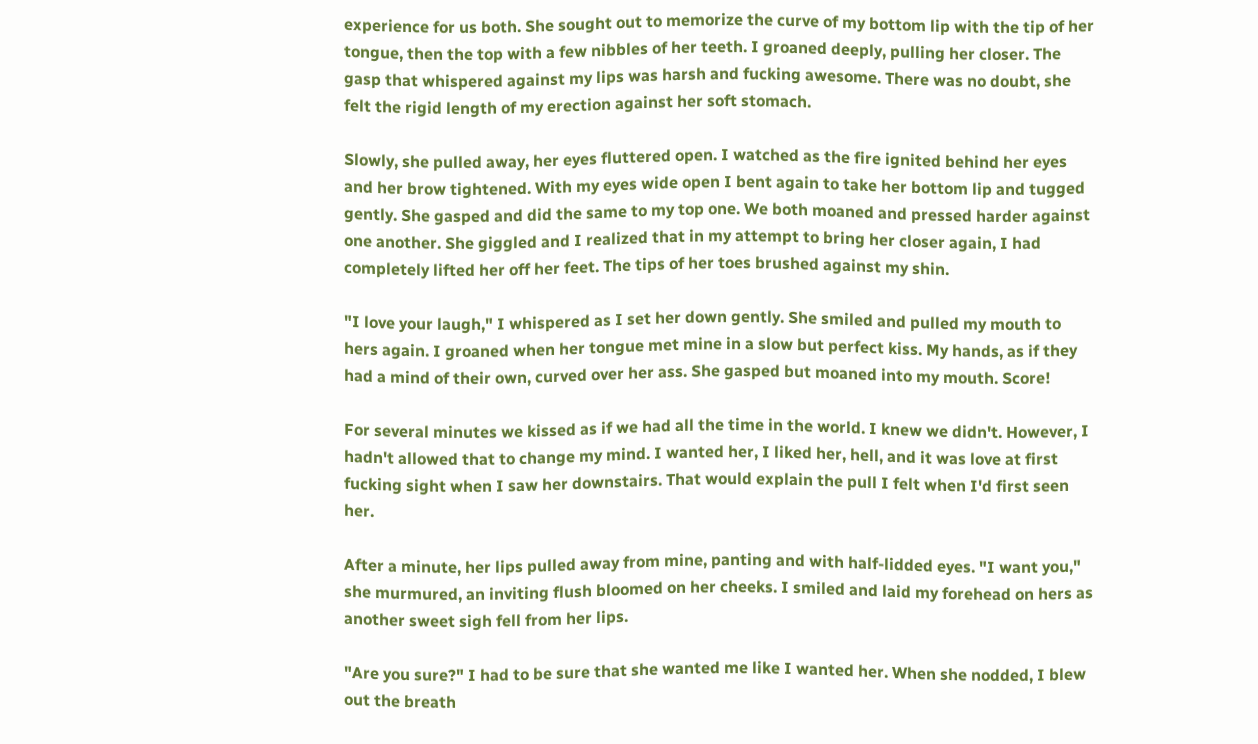experience for us both. She sought out to memorize the curve of my bottom lip with the tip of her tongue, then the top with a few nibbles of her teeth. I groaned deeply, pulling her closer. The gasp that whispered against my lips was harsh and fucking awesome. There was no doubt, she felt the rigid length of my erection against her soft stomach.

Slowly, she pulled away, her eyes fluttered open. I watched as the fire ignited behind her eyes and her brow tightened. With my eyes wide open I bent again to take her bottom lip and tugged gently. She gasped and did the same to my top one. We both moaned and pressed harder against one another. She giggled and I realized that in my attempt to bring her closer again, I had completely lifted her off her feet. The tips of her toes brushed against my shin.

"I love your laugh," I whispered as I set her down gently. She smiled and pulled my mouth to hers again. I groaned when her tongue met mine in a slow but perfect kiss. My hands, as if they had a mind of their own, curved over her ass. She gasped but moaned into my mouth. Score!

For several minutes we kissed as if we had all the time in the world. I knew we didn't. However, I hadn't allowed that to change my mind. I wanted her, I liked her, hell, and it was love at first fucking sight when I saw her downstairs. That would explain the pull I felt when I'd first seen her.

After a minute, her lips pulled away from mine, panting and with half-lidded eyes. "I want you," she murmured, an inviting flush bloomed on her cheeks. I smiled and laid my forehead on hers as another sweet sigh fell from her lips.

"Are you sure?" I had to be sure that she wanted me like I wanted her. When she nodded, I blew out the breath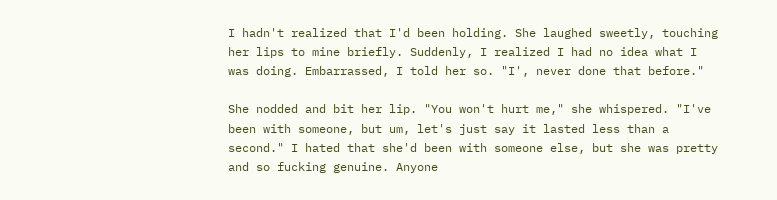I hadn't realized that I'd been holding. She laughed sweetly, touching her lips to mine briefly. Suddenly, I realized I had no idea what I was doing. Embarrassed, I told her so. "I', never done that before."

She nodded and bit her lip. "You won't hurt me," she whispered. "I've been with someone, but um, let's just say it lasted less than a second." I hated that she'd been with someone else, but she was pretty and so fucking genuine. Anyone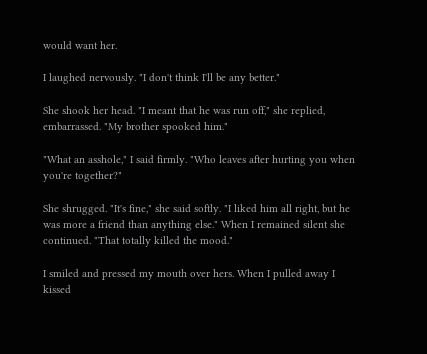would want her.

I laughed nervously. "I don't think I'll be any better."

She shook her head. "I meant that he was run off," she replied, embarrassed. "My brother spooked him."

"What an asshole," I said firmly. "Who leaves after hurting you when you're together?"

She shrugged. "It's fine," she said softly. "I liked him all right, but he was more a friend than anything else." When I remained silent she continued. "That totally killed the mood."

I smiled and pressed my mouth over hers. When I pulled away I kissed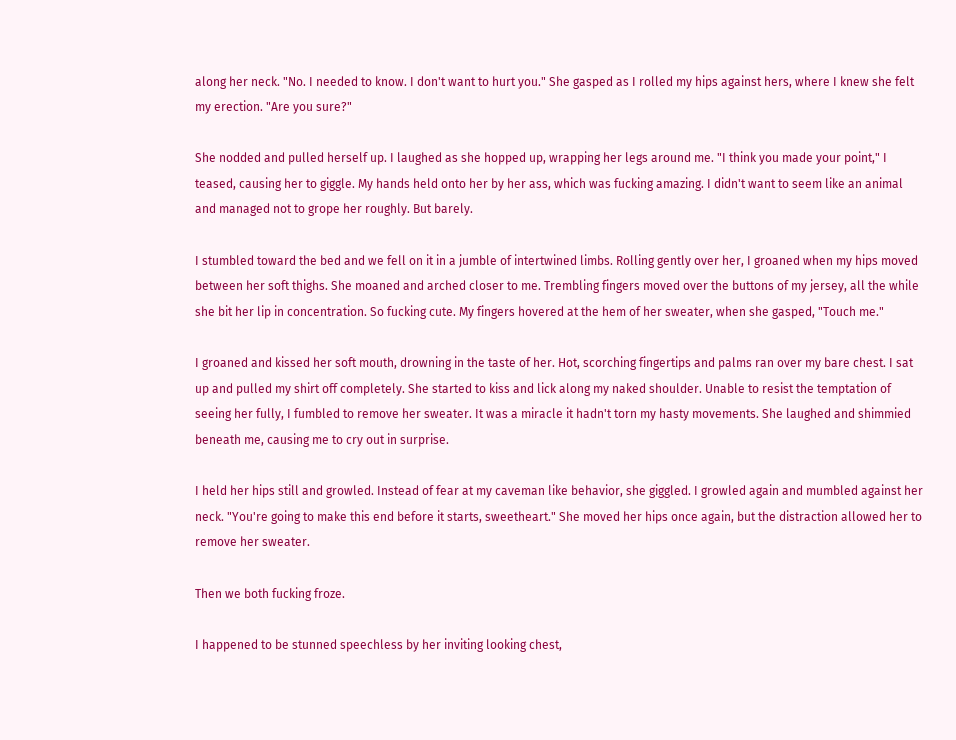along her neck. "No. I needed to know. I don't want to hurt you." She gasped as I rolled my hips against hers, where I knew she felt my erection. "Are you sure?"

She nodded and pulled herself up. I laughed as she hopped up, wrapping her legs around me. "I think you made your point," I teased, causing her to giggle. My hands held onto her by her ass, which was fucking amazing. I didn't want to seem like an animal and managed not to grope her roughly. But barely.

I stumbled toward the bed and we fell on it in a jumble of intertwined limbs. Rolling gently over her, I groaned when my hips moved between her soft thighs. She moaned and arched closer to me. Trembling fingers moved over the buttons of my jersey, all the while she bit her lip in concentration. So fucking cute. My fingers hovered at the hem of her sweater, when she gasped, "Touch me."

I groaned and kissed her soft mouth, drowning in the taste of her. Hot, scorching fingertips and palms ran over my bare chest. I sat up and pulled my shirt off completely. She started to kiss and lick along my naked shoulder. Unable to resist the temptation of seeing her fully, I fumbled to remove her sweater. It was a miracle it hadn't torn my hasty movements. She laughed and shimmied beneath me, causing me to cry out in surprise.

I held her hips still and growled. Instead of fear at my caveman like behavior, she giggled. I growled again and mumbled against her neck. "You're going to make this end before it starts, sweetheart." She moved her hips once again, but the distraction allowed her to remove her sweater.

Then we both fucking froze.

I happened to be stunned speechless by her inviting looking chest,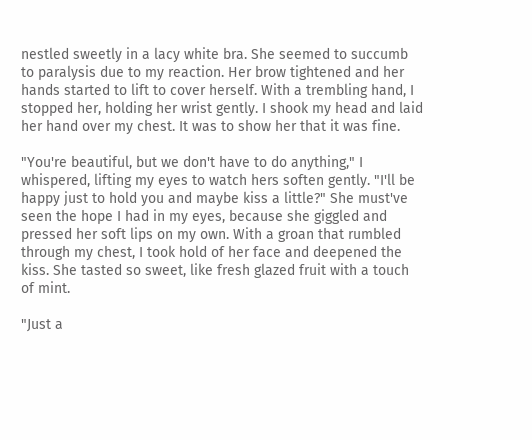nestled sweetly in a lacy white bra. She seemed to succumb to paralysis due to my reaction. Her brow tightened and her hands started to lift to cover herself. With a trembling hand, I stopped her, holding her wrist gently. I shook my head and laid her hand over my chest. It was to show her that it was fine.

"You're beautiful, but we don't have to do anything," I whispered, lifting my eyes to watch hers soften gently. "I'll be happy just to hold you and maybe kiss a little?" She must've seen the hope I had in my eyes, because she giggled and pressed her soft lips on my own. With a groan that rumbled through my chest, I took hold of her face and deepened the kiss. She tasted so sweet, like fresh glazed fruit with a touch of mint.

"Just a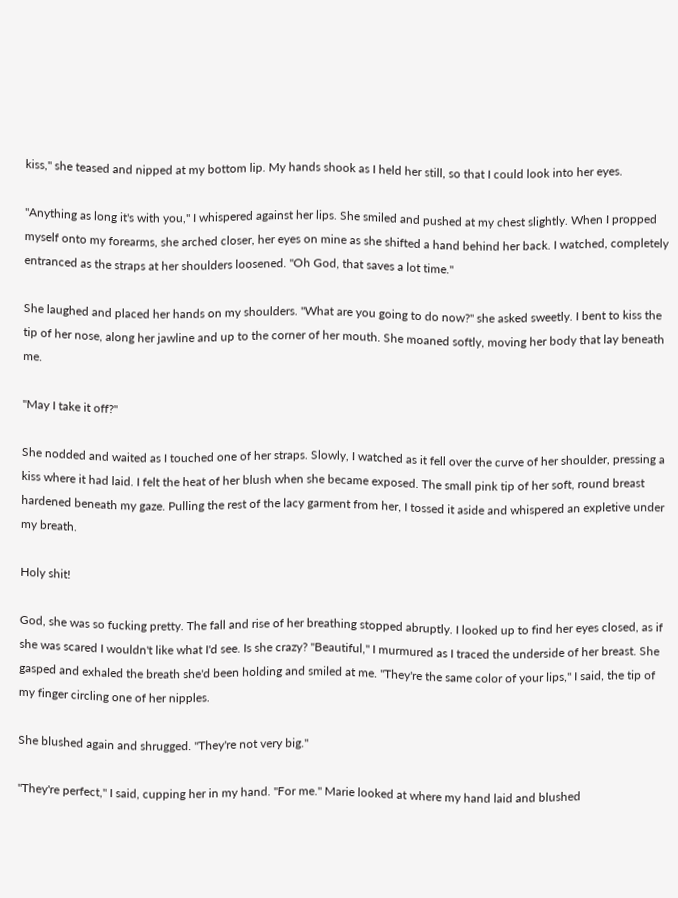kiss," she teased and nipped at my bottom lip. My hands shook as I held her still, so that I could look into her eyes.

"Anything as long it's with you," I whispered against her lips. She smiled and pushed at my chest slightly. When I propped myself onto my forearms, she arched closer, her eyes on mine as she shifted a hand behind her back. I watched, completely entranced as the straps at her shoulders loosened. "Oh God, that saves a lot time."

She laughed and placed her hands on my shoulders. "What are you going to do now?" she asked sweetly. I bent to kiss the tip of her nose, along her jawline and up to the corner of her mouth. She moaned softly, moving her body that lay beneath me.

"May I take it off?"

She nodded and waited as I touched one of her straps. Slowly, I watched as it fell over the curve of her shoulder, pressing a kiss where it had laid. I felt the heat of her blush when she became exposed. The small pink tip of her soft, round breast hardened beneath my gaze. Pulling the rest of the lacy garment from her, I tossed it aside and whispered an expletive under my breath.

Holy shit!

God, she was so fucking pretty. The fall and rise of her breathing stopped abruptly. I looked up to find her eyes closed, as if she was scared I wouldn't like what I'd see. Is she crazy? "Beautiful," I murmured as I traced the underside of her breast. She gasped and exhaled the breath she'd been holding and smiled at me. "They're the same color of your lips," I said, the tip of my finger circling one of her nipples.

She blushed again and shrugged. "They're not very big."

"They're perfect," I said, cupping her in my hand. "For me." Marie looked at where my hand laid and blushed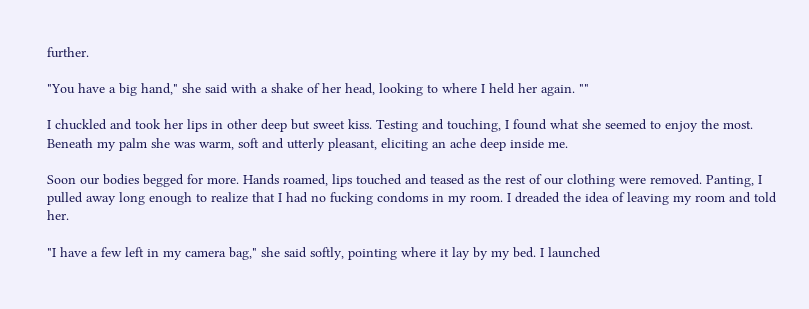further.

"You have a big hand," she said with a shake of her head, looking to where I held her again. ""

I chuckled and took her lips in other deep but sweet kiss. Testing and touching, I found what she seemed to enjoy the most. Beneath my palm she was warm, soft and utterly pleasant, eliciting an ache deep inside me.

Soon our bodies begged for more. Hands roamed, lips touched and teased as the rest of our clothing were removed. Panting, I pulled away long enough to realize that I had no fucking condoms in my room. I dreaded the idea of leaving my room and told her.

"I have a few left in my camera bag," she said softly, pointing where it lay by my bed. I launched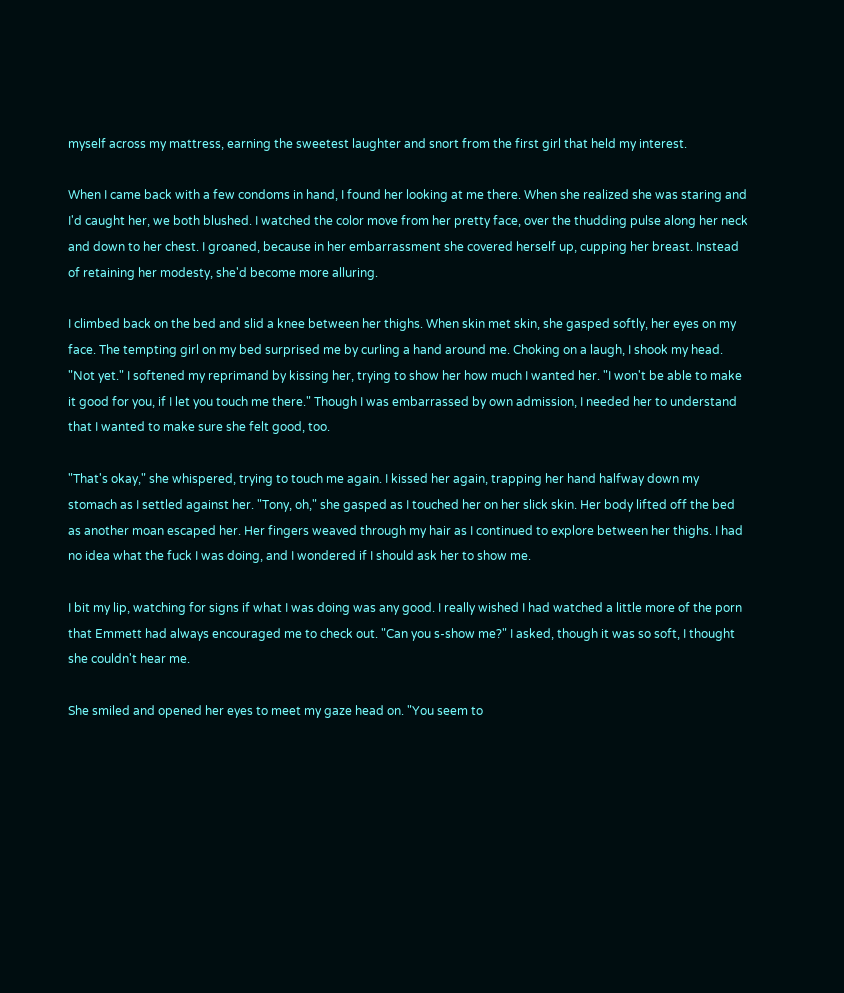myself across my mattress, earning the sweetest laughter and snort from the first girl that held my interest.

When I came back with a few condoms in hand, I found her looking at me there. When she realized she was staring and I'd caught her, we both blushed. I watched the color move from her pretty face, over the thudding pulse along her neck and down to her chest. I groaned, because in her embarrassment she covered herself up, cupping her breast. Instead of retaining her modesty, she'd become more alluring.

I climbed back on the bed and slid a knee between her thighs. When skin met skin, she gasped softly, her eyes on my face. The tempting girl on my bed surprised me by curling a hand around me. Choking on a laugh, I shook my head. "Not yet." I softened my reprimand by kissing her, trying to show her how much I wanted her. "I won't be able to make it good for you, if I let you touch me there." Though I was embarrassed by own admission, I needed her to understand that I wanted to make sure she felt good, too.

"That's okay," she whispered, trying to touch me again. I kissed her again, trapping her hand halfway down my stomach as I settled against her. "Tony, oh," she gasped as I touched her on her slick skin. Her body lifted off the bed as another moan escaped her. Her fingers weaved through my hair as I continued to explore between her thighs. I had no idea what the fuck I was doing, and I wondered if I should ask her to show me.

I bit my lip, watching for signs if what I was doing was any good. I really wished I had watched a little more of the porn that Emmett had always encouraged me to check out. "Can you s-show me?" I asked, though it was so soft, I thought she couldn't hear me.

She smiled and opened her eyes to meet my gaze head on. "You seem to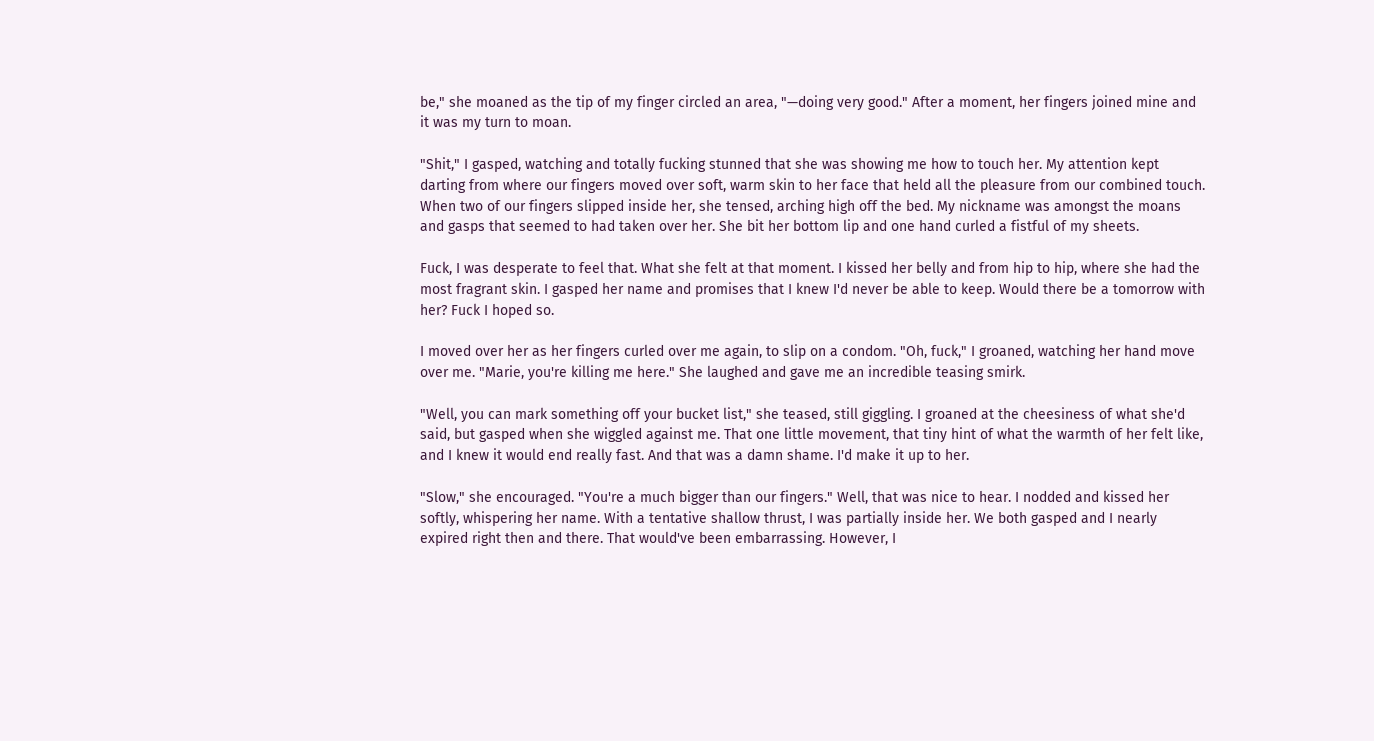be," she moaned as the tip of my finger circled an area, "—doing very good." After a moment, her fingers joined mine and it was my turn to moan.

"Shit," I gasped, watching and totally fucking stunned that she was showing me how to touch her. My attention kept darting from where our fingers moved over soft, warm skin to her face that held all the pleasure from our combined touch. When two of our fingers slipped inside her, she tensed, arching high off the bed. My nickname was amongst the moans and gasps that seemed to had taken over her. She bit her bottom lip and one hand curled a fistful of my sheets.

Fuck, I was desperate to feel that. What she felt at that moment. I kissed her belly and from hip to hip, where she had the most fragrant skin. I gasped her name and promises that I knew I'd never be able to keep. Would there be a tomorrow with her? Fuck I hoped so.

I moved over her as her fingers curled over me again, to slip on a condom. "Oh, fuck," I groaned, watching her hand move over me. "Marie, you're killing me here." She laughed and gave me an incredible teasing smirk.

"Well, you can mark something off your bucket list," she teased, still giggling. I groaned at the cheesiness of what she'd said, but gasped when she wiggled against me. That one little movement, that tiny hint of what the warmth of her felt like, and I knew it would end really fast. And that was a damn shame. I'd make it up to her.

"Slow," she encouraged. "You're a much bigger than our fingers." Well, that was nice to hear. I nodded and kissed her softly, whispering her name. With a tentative shallow thrust, I was partially inside her. We both gasped and I nearly expired right then and there. That would've been embarrassing. However, I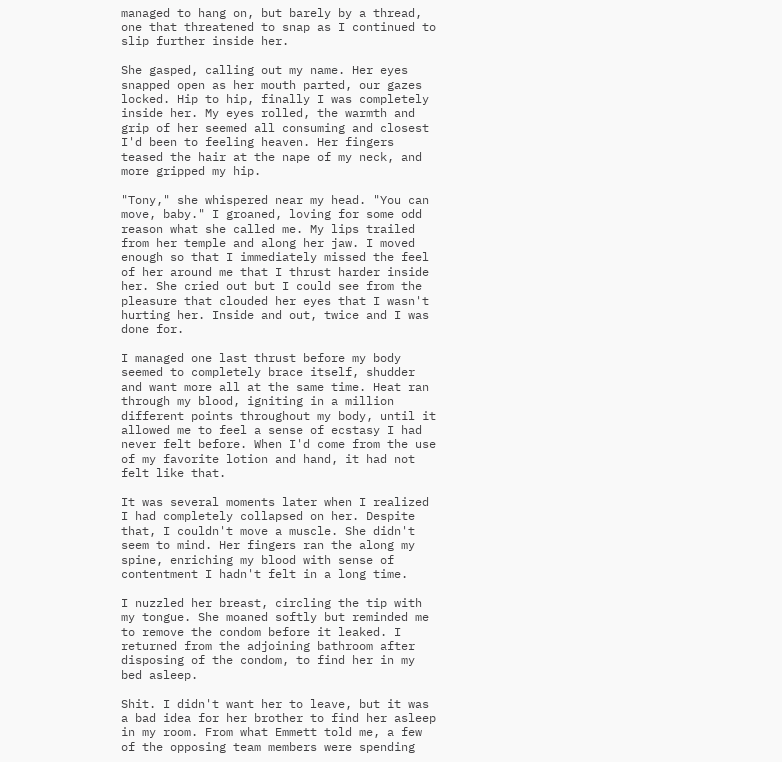managed to hang on, but barely by a thread, one that threatened to snap as I continued to slip further inside her.

She gasped, calling out my name. Her eyes snapped open as her mouth parted, our gazes locked. Hip to hip, finally I was completely inside her. My eyes rolled, the warmth and grip of her seemed all consuming and closest I'd been to feeling heaven. Her fingers teased the hair at the nape of my neck, and more gripped my hip.

"Tony," she whispered near my head. "You can move, baby." I groaned, loving for some odd reason what she called me. My lips trailed from her temple and along her jaw. I moved enough so that I immediately missed the feel of her around me that I thrust harder inside her. She cried out but I could see from the pleasure that clouded her eyes that I wasn't hurting her. Inside and out, twice and I was done for.

I managed one last thrust before my body seemed to completely brace itself, shudder and want more all at the same time. Heat ran through my blood, igniting in a million different points throughout my body, until it allowed me to feel a sense of ecstasy I had never felt before. When I'd come from the use of my favorite lotion and hand, it had not felt like that.

It was several moments later when I realized I had completely collapsed on her. Despite that, I couldn't move a muscle. She didn't seem to mind. Her fingers ran the along my spine, enriching my blood with sense of contentment I hadn't felt in a long time.

I nuzzled her breast, circling the tip with my tongue. She moaned softly but reminded me to remove the condom before it leaked. I returned from the adjoining bathroom after disposing of the condom, to find her in my bed asleep.

Shit. I didn't want her to leave, but it was a bad idea for her brother to find her asleep in my room. From what Emmett told me, a few of the opposing team members were spending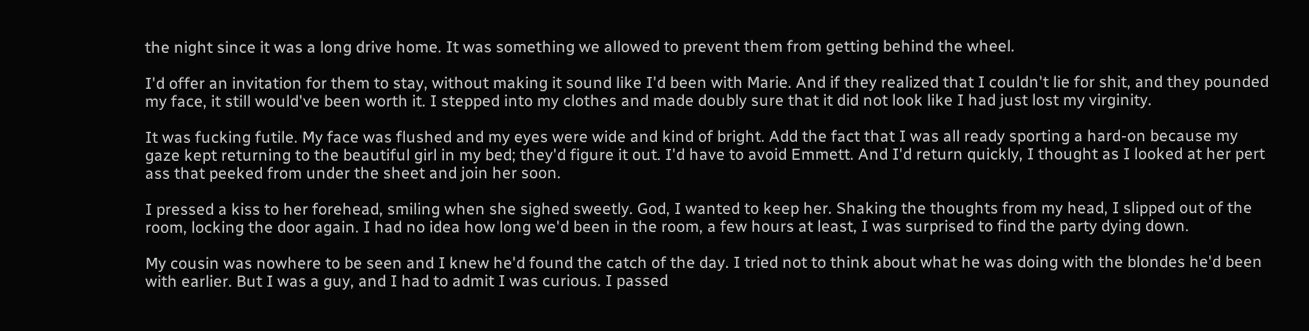the night since it was a long drive home. It was something we allowed to prevent them from getting behind the wheel.

I'd offer an invitation for them to stay, without making it sound like I'd been with Marie. And if they realized that I couldn't lie for shit, and they pounded my face, it still would've been worth it. I stepped into my clothes and made doubly sure that it did not look like I had just lost my virginity.

It was fucking futile. My face was flushed and my eyes were wide and kind of bright. Add the fact that I was all ready sporting a hard-on because my gaze kept returning to the beautiful girl in my bed; they'd figure it out. I'd have to avoid Emmett. And I'd return quickly, I thought as I looked at her pert ass that peeked from under the sheet and join her soon.

I pressed a kiss to her forehead, smiling when she sighed sweetly. God, I wanted to keep her. Shaking the thoughts from my head, I slipped out of the room, locking the door again. I had no idea how long we'd been in the room, a few hours at least, I was surprised to find the party dying down.

My cousin was nowhere to be seen and I knew he'd found the catch of the day. I tried not to think about what he was doing with the blondes he'd been with earlier. But I was a guy, and I had to admit I was curious. I passed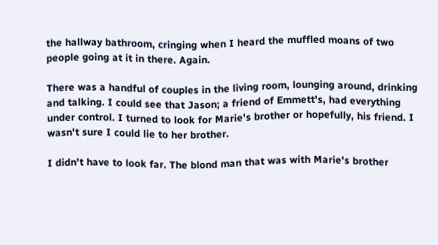the hallway bathroom, cringing when I heard the muffled moans of two people going at it in there. Again.

There was a handful of couples in the living room, lounging around, drinking and talking. I could see that Jason; a friend of Emmett's, had everything under control. I turned to look for Marie's brother or hopefully, his friend. I wasn't sure I could lie to her brother.

I didn't have to look far. The blond man that was with Marie's brother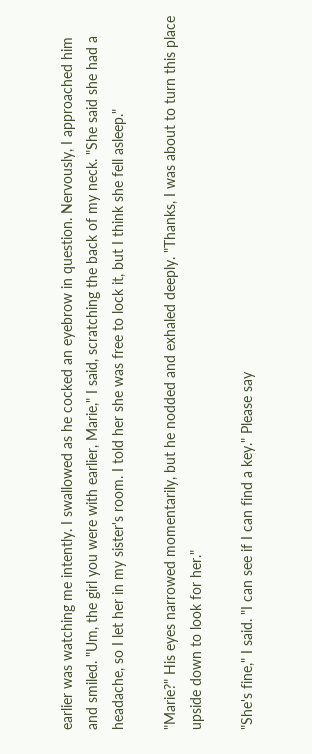earlier was watching me intently. I swallowed as he cocked an eyebrow in question. Nervously, I approached him and smiled. "Um, the girl you were with earlier, Marie," I said, scratching the back of my neck. "She said she had a headache, so I let her in my sister's room. I told her she was free to lock it, but I think she fell asleep."

"Marie?" His eyes narrowed momentarily, but he nodded and exhaled deeply. "Thanks, I was about to turn this place upside down to look for her."

"She's fine," I said. "I can see if I can find a key." Please say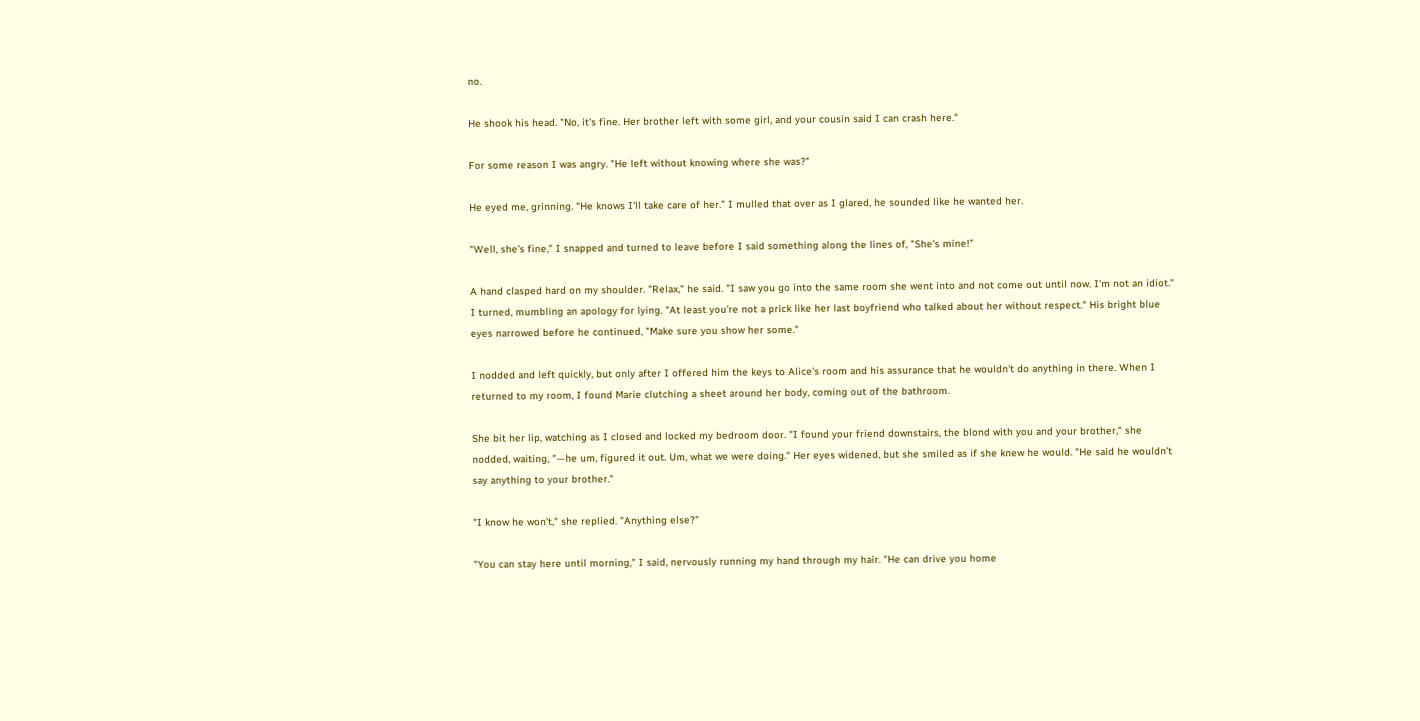no.

He shook his head. "No, it's fine. Her brother left with some girl, and your cousin said I can crash here."

For some reason I was angry. "He left without knowing where she was?"

He eyed me, grinning. "He knows I'll take care of her." I mulled that over as I glared, he sounded like he wanted her.

"Well, she's fine," I snapped and turned to leave before I said something along the lines of, "She's mine!"

A hand clasped hard on my shoulder. "Relax," he said. "I saw you go into the same room she went into and not come out until now. I'm not an idiot." I turned, mumbling an apology for lying. "At least you're not a prick like her last boyfriend who talked about her without respect." His bright blue eyes narrowed before he continued, "Make sure you show her some."

I nodded and left quickly, but only after I offered him the keys to Alice's room and his assurance that he wouldn't do anything in there. When I returned to my room, I found Marie clutching a sheet around her body, coming out of the bathroom.

She bit her lip, watching as I closed and locked my bedroom door. "I found your friend downstairs, the blond with you and your brother," she nodded, waiting, "—he um, figured it out. Um, what we were doing." Her eyes widened, but she smiled as if she knew he would. "He said he wouldn't say anything to your brother."

"I know he won't," she replied. "Anything else?"

"You can stay here until morning," I said, nervously running my hand through my hair. "He can drive you home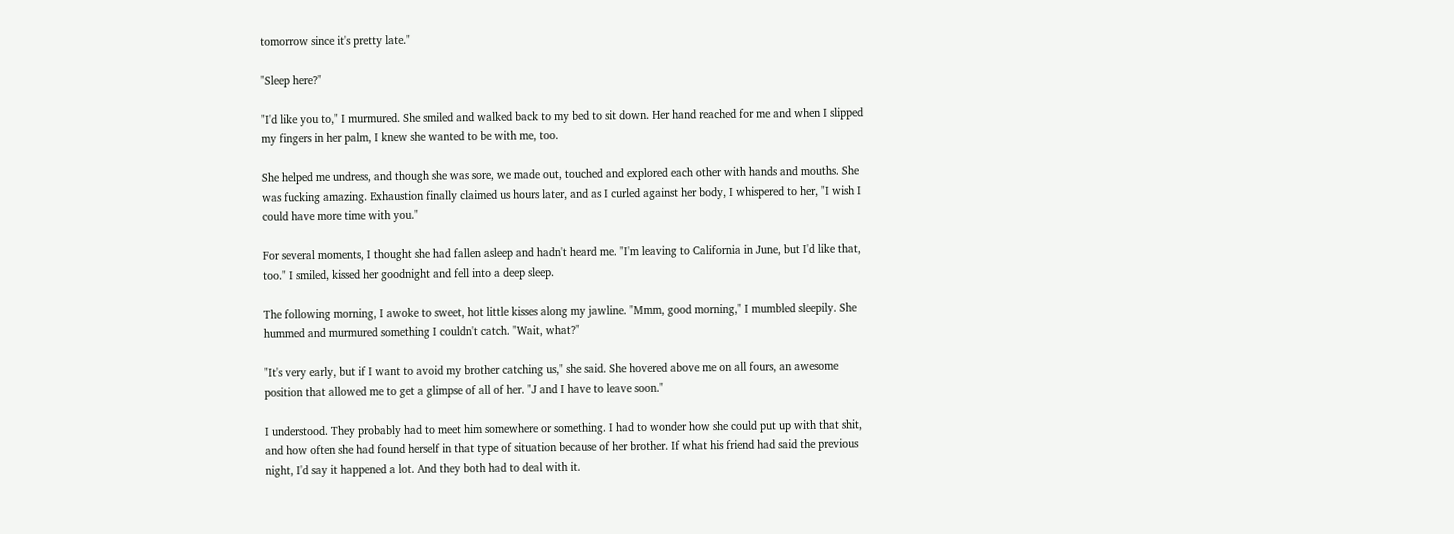tomorrow since it's pretty late."

"Sleep here?"

"I'd like you to," I murmured. She smiled and walked back to my bed to sit down. Her hand reached for me and when I slipped my fingers in her palm, I knew she wanted to be with me, too.

She helped me undress, and though she was sore, we made out, touched and explored each other with hands and mouths. She was fucking amazing. Exhaustion finally claimed us hours later, and as I curled against her body, I whispered to her, "I wish I could have more time with you."

For several moments, I thought she had fallen asleep and hadn't heard me. "I'm leaving to California in June, but I'd like that, too." I smiled, kissed her goodnight and fell into a deep sleep.

The following morning, I awoke to sweet, hot little kisses along my jawline. "Mmm, good morning," I mumbled sleepily. She hummed and murmured something I couldn't catch. "Wait, what?"

"It's very early, but if I want to avoid my brother catching us," she said. She hovered above me on all fours, an awesome position that allowed me to get a glimpse of all of her. "J and I have to leave soon."

I understood. They probably had to meet him somewhere or something. I had to wonder how she could put up with that shit, and how often she had found herself in that type of situation because of her brother. If what his friend had said the previous night, I'd say it happened a lot. And they both had to deal with it.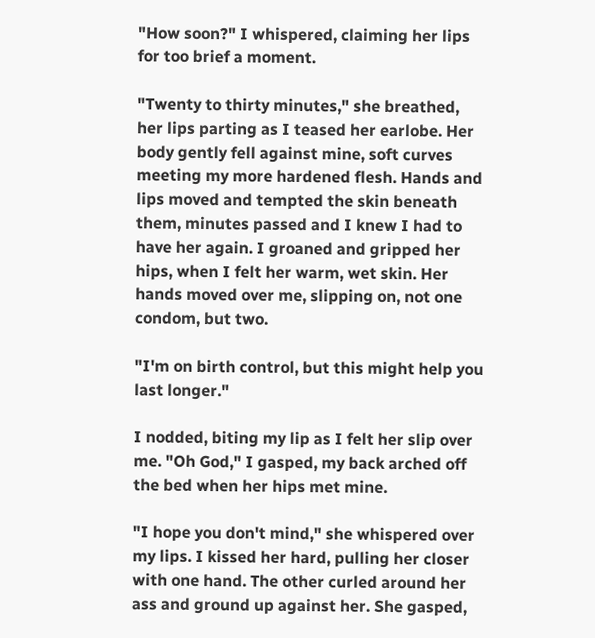"How soon?" I whispered, claiming her lips for too brief a moment.

"Twenty to thirty minutes," she breathed, her lips parting as I teased her earlobe. Her body gently fell against mine, soft curves meeting my more hardened flesh. Hands and lips moved and tempted the skin beneath them, minutes passed and I knew I had to have her again. I groaned and gripped her hips, when I felt her warm, wet skin. Her hands moved over me, slipping on, not one condom, but two.

"I'm on birth control, but this might help you last longer."

I nodded, biting my lip as I felt her slip over me. "Oh God," I gasped, my back arched off the bed when her hips met mine.

"I hope you don't mind," she whispered over my lips. I kissed her hard, pulling her closer with one hand. The other curled around her ass and ground up against her. She gasped,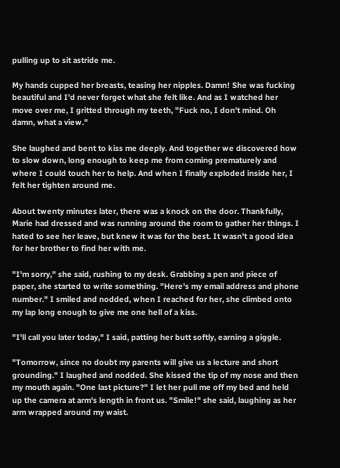pulling up to sit astride me.

My hands cupped her breasts, teasing her nipples. Damn! She was fucking beautiful and I'd never forget what she felt like. And as I watched her move over me, I gritted through my teeth, "Fuck no, I don't mind. Oh damn, what a view."

She laughed and bent to kiss me deeply. And together we discovered how to slow down, long enough to keep me from coming prematurely and where I could touch her to help. And when I finally exploded inside her, I felt her tighten around me.

About twenty minutes later, there was a knock on the door. Thankfully, Marie had dressed and was running around the room to gather her things. I hated to see her leave, but knew it was for the best. It wasn't a good idea for her brother to find her with me.

"I'm sorry," she said, rushing to my desk. Grabbing a pen and piece of paper, she started to write something. "Here's my email address and phone number." I smiled and nodded, when I reached for her, she climbed onto my lap long enough to give me one hell of a kiss.

"I'll call you later today," I said, patting her butt softly, earning a giggle.

"Tomorrow, since no doubt my parents will give us a lecture and short grounding." I laughed and nodded. She kissed the tip of my nose and then my mouth again. "One last picture?" I let her pull me off my bed and held up the camera at arm's length in front us. "Smile!" she said, laughing as her arm wrapped around my waist.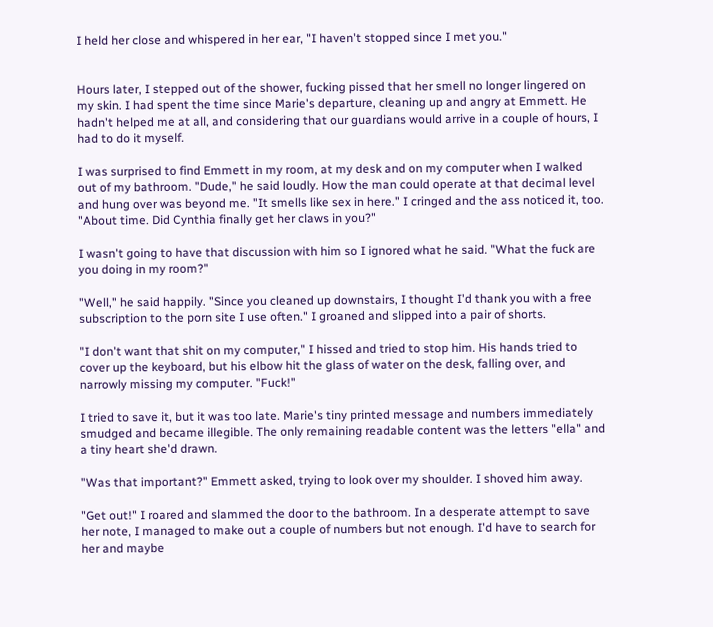I held her close and whispered in her ear, "I haven't stopped since I met you."


Hours later, I stepped out of the shower, fucking pissed that her smell no longer lingered on my skin. I had spent the time since Marie's departure, cleaning up and angry at Emmett. He hadn't helped me at all, and considering that our guardians would arrive in a couple of hours, I had to do it myself.

I was surprised to find Emmett in my room, at my desk and on my computer when I walked out of my bathroom. "Dude," he said loudly. How the man could operate at that decimal level and hung over was beyond me. "It smells like sex in here." I cringed and the ass noticed it, too. "About time. Did Cynthia finally get her claws in you?"

I wasn't going to have that discussion with him so I ignored what he said. "What the fuck are you doing in my room?"

"Well," he said happily. "Since you cleaned up downstairs, I thought I'd thank you with a free subscription to the porn site I use often." I groaned and slipped into a pair of shorts.

"I don't want that shit on my computer," I hissed and tried to stop him. His hands tried to cover up the keyboard, but his elbow hit the glass of water on the desk, falling over, and narrowly missing my computer. "Fuck!"

I tried to save it, but it was too late. Marie's tiny printed message and numbers immediately smudged and became illegible. The only remaining readable content was the letters "ella" and a tiny heart she'd drawn.

"Was that important?" Emmett asked, trying to look over my shoulder. I shoved him away.

"Get out!" I roared and slammed the door to the bathroom. In a desperate attempt to save her note, I managed to make out a couple of numbers but not enough. I'd have to search for her and maybe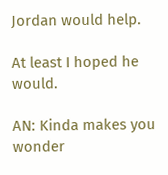Jordan would help.

At least I hoped he would.

AN: Kinda makes you wonder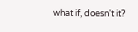what if, doesn't it?